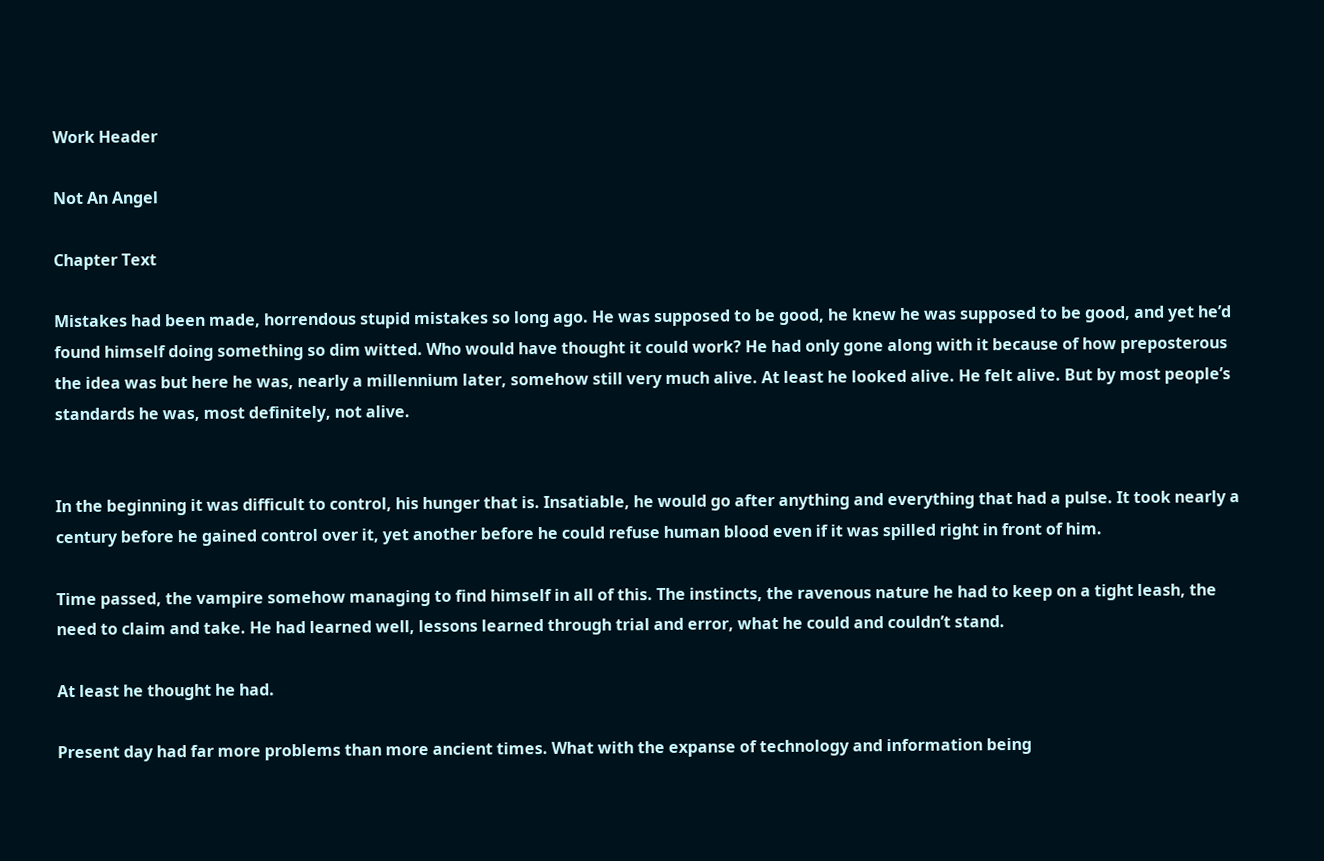Work Header

Not An Angel

Chapter Text

Mistakes had been made, horrendous stupid mistakes so long ago. He was supposed to be good, he knew he was supposed to be good, and yet he’d found himself doing something so dim witted. Who would have thought it could work? He had only gone along with it because of how preposterous the idea was but here he was, nearly a millennium later, somehow still very much alive. At least he looked alive. He felt alive. But by most people’s standards he was, most definitely, not alive.


In the beginning it was difficult to control, his hunger that is. Insatiable, he would go after anything and everything that had a pulse. It took nearly a century before he gained control over it, yet another before he could refuse human blood even if it was spilled right in front of him.

Time passed, the vampire somehow managing to find himself in all of this. The instincts, the ravenous nature he had to keep on a tight leash, the need to claim and take. He had learned well, lessons learned through trial and error, what he could and couldn’t stand.

At least he thought he had.

Present day had far more problems than more ancient times. What with the expanse of technology and information being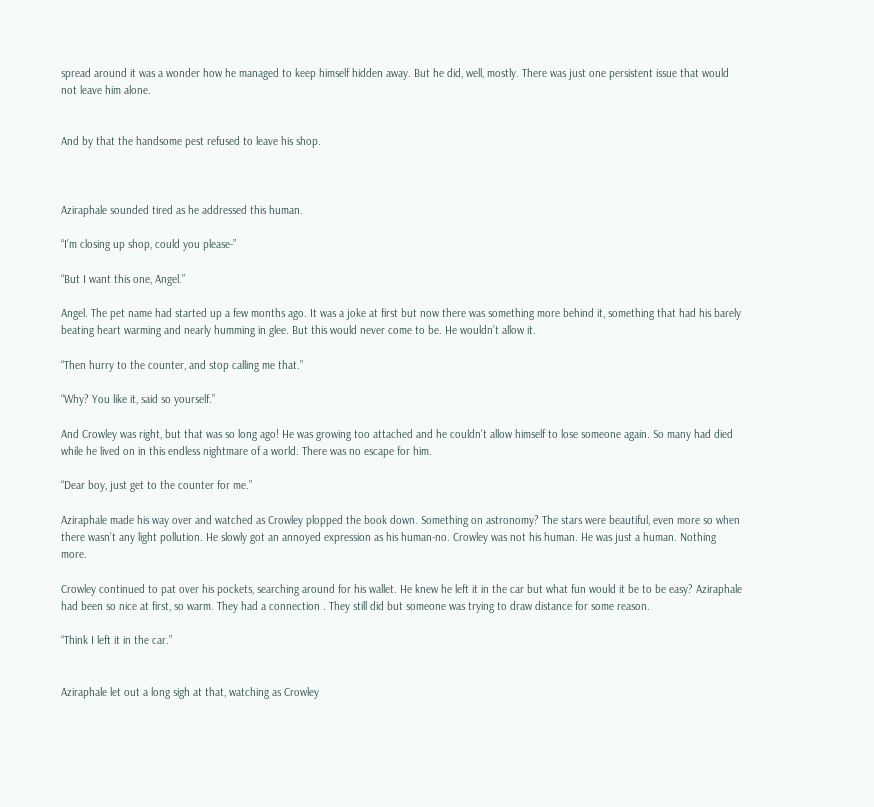spread around it was a wonder how he managed to keep himself hidden away. But he did, well, mostly. There was just one persistent issue that would not leave him alone.


And by that the handsome pest refused to leave his shop.



Aziraphale sounded tired as he addressed this human.

“I’m closing up shop, could you please-”

“But I want this one, Angel.”

Angel. The pet name had started up a few months ago. It was a joke at first but now there was something more behind it, something that had his barely beating heart warming and nearly humming in glee. But this would never come to be. He wouldn’t allow it.

“Then hurry to the counter, and stop calling me that.”

“Why? You like it, said so yourself.”

And Crowley was right, but that was so long ago! He was growing too attached and he couldn’t allow himself to lose someone again. So many had died while he lived on in this endless nightmare of a world. There was no escape for him.

“Dear boy, just get to the counter for me.”

Aziraphale made his way over and watched as Crowley plopped the book down. Something on astronomy? The stars were beautiful, even more so when there wasn’t any light pollution. He slowly got an annoyed expression as his human-no. Crowley was not his human. He was just a human. Nothing more.

Crowley continued to pat over his pockets, searching around for his wallet. He knew he left it in the car but what fun would it be to be easy? Aziraphale had been so nice at first, so warm. They had a connection . They still did but someone was trying to draw distance for some reason.

“Think I left it in the car.”


Aziraphale let out a long sigh at that, watching as Crowley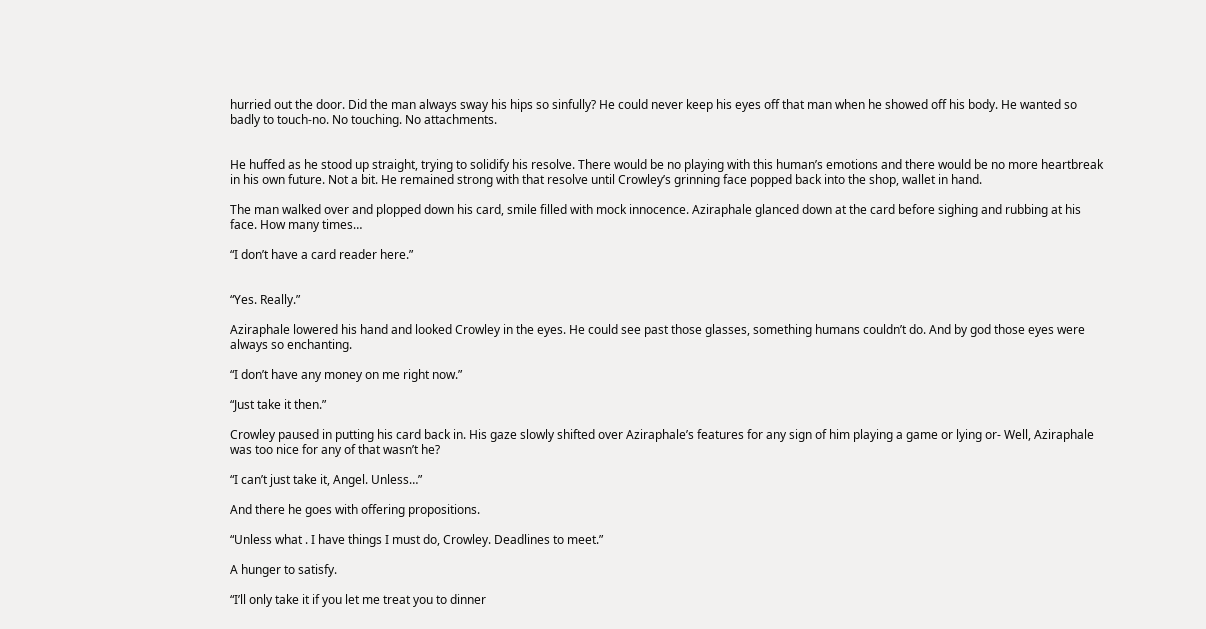hurried out the door. Did the man always sway his hips so sinfully? He could never keep his eyes off that man when he showed off his body. He wanted so badly to touch-no. No touching. No attachments.


He huffed as he stood up straight, trying to solidify his resolve. There would be no playing with this human’s emotions and there would be no more heartbreak in his own future. Not a bit. He remained strong with that resolve until Crowley’s grinning face popped back into the shop, wallet in hand.

The man walked over and plopped down his card, smile filled with mock innocence. Aziraphale glanced down at the card before sighing and rubbing at his face. How many times…

“I don’t have a card reader here.”


“Yes. Really.”

Aziraphale lowered his hand and looked Crowley in the eyes. He could see past those glasses, something humans couldn’t do. And by god those eyes were always so enchanting.

“I don’t have any money on me right now.”

“Just take it then.”

Crowley paused in putting his card back in. His gaze slowly shifted over Aziraphale’s features for any sign of him playing a game or lying or- Well, Aziraphale was too nice for any of that wasn’t he?

“I can’t just take it, Angel. Unless…”

And there he goes with offering propositions.

“Unless what . I have things I must do, Crowley. Deadlines to meet.”

A hunger to satisfy.

“I’ll only take it if you let me treat you to dinner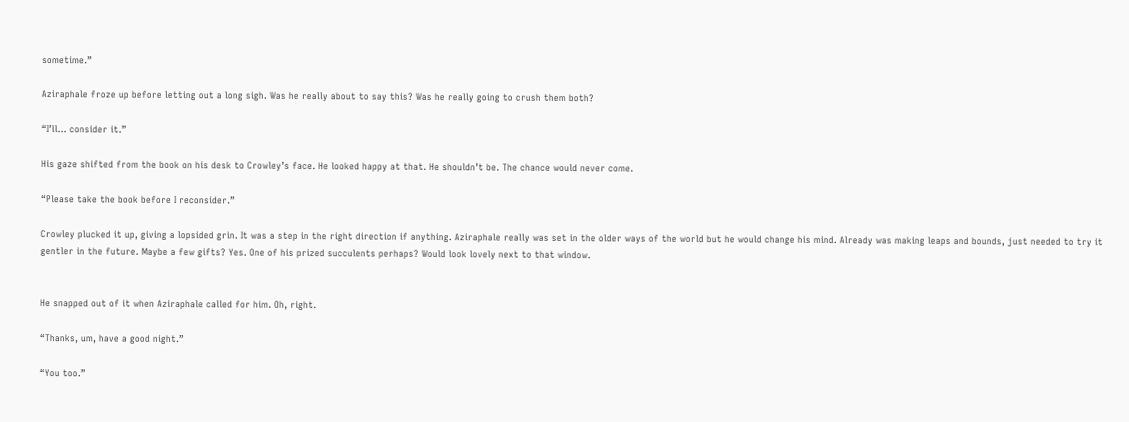sometime.”

Aziraphale froze up before letting out a long sigh. Was he really about to say this? Was he really going to crush them both?

“I’ll… consider it.”

His gaze shifted from the book on his desk to Crowley’s face. He looked happy at that. He shouldn’t be. The chance would never come.

“Please take the book before I reconsider.”

Crowley plucked it up, giving a lopsided grin. It was a step in the right direction if anything. Aziraphale really was set in the older ways of the world but he would change his mind. Already was making leaps and bounds, just needed to try it gentler in the future. Maybe a few gifts? Yes. One of his prized succulents perhaps? Would look lovely next to that window.


He snapped out of it when Aziraphale called for him. Oh, right.

“Thanks, um, have a good night.”

“You too.”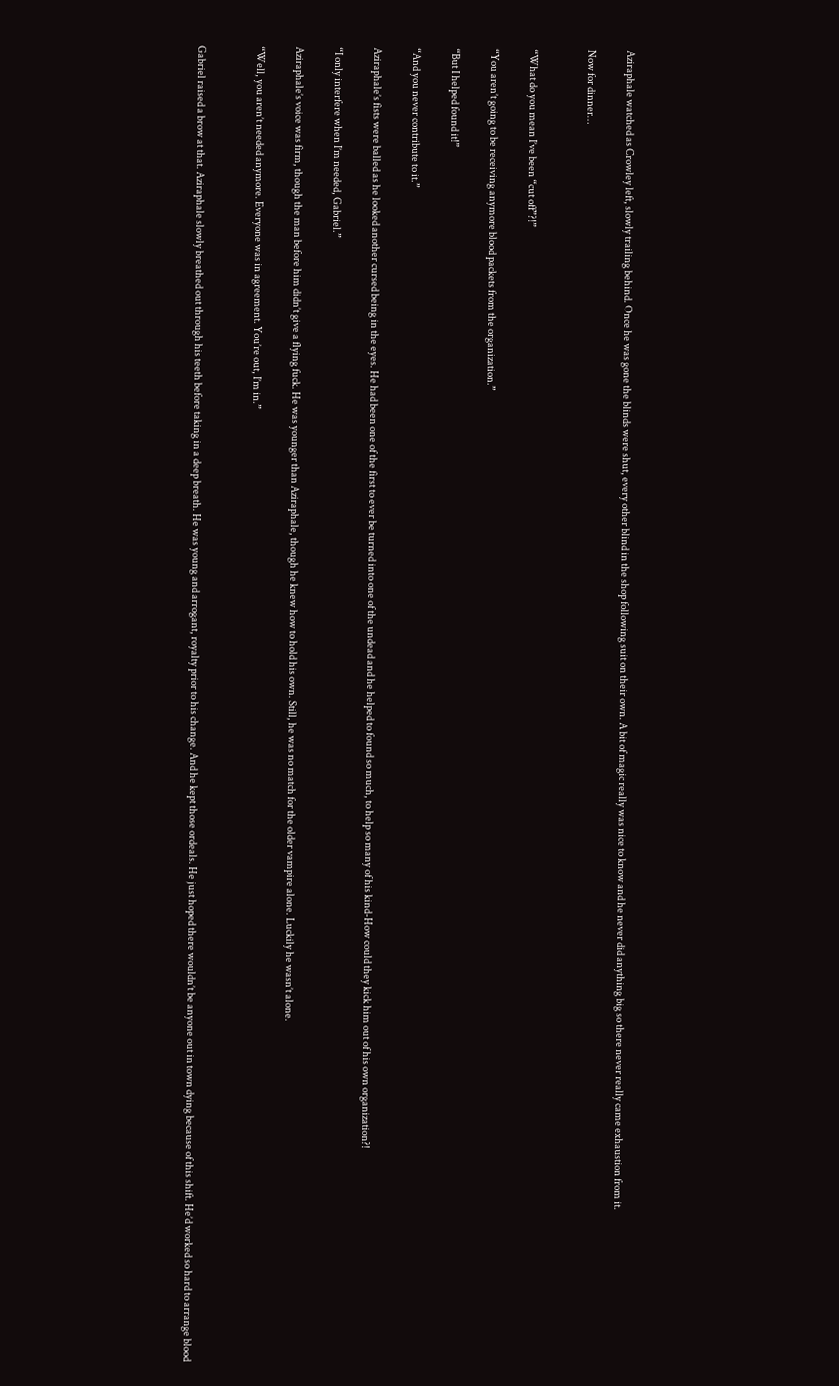Aziraphale watched as Crowley left, slowly trailing behind. Once he was gone the blinds were shut, every other blind in the shop following suit on their own. A bit of magic really was nice to know and he never did anything big so there never really came exhaustion from it.

Now for dinner…


“What do you mean I’ve been “cut off”?!”

“You aren’t going to be receiving anymore blood packets from the organization.”

“But I helped found it!”

“And you never contribute to it.”

Aziraphale’s fists were balled as he looked another cursed being in the eyes. He had been one of the first to ever be turned into one of the undead and he helped to found so much, to help so many of his kind-How could they kick him out of his own organization?!

“I only interfere when I’m needed, Gabriel.”

Aziraphale’s voice was firm, though the man before him didn’t give a flying fuck. He was younger than Aziraphale, though he knew how to hold his own. Still, he was no match for the older vampire alone. Luckily he wasn’t alone.

“Well, you aren’t needed anymore. Everyone was in agreement. You’re out, I’m in.”


Gabriel raised a brow at that. Aziraphale slowly breathed out through his teeth before taking in a deep breath. He was young and arrogant, royalty prior to his change. And he kept those ordeals. He just hoped there wouldn’t be anyone out in town dying because of this shift. He’d worked so hard to arrange blood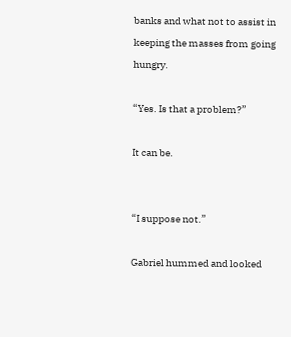banks and what not to assist in keeping the masses from going hungry.

“Yes. Is that a problem?”

It can be.


“I suppose not.”

Gabriel hummed and looked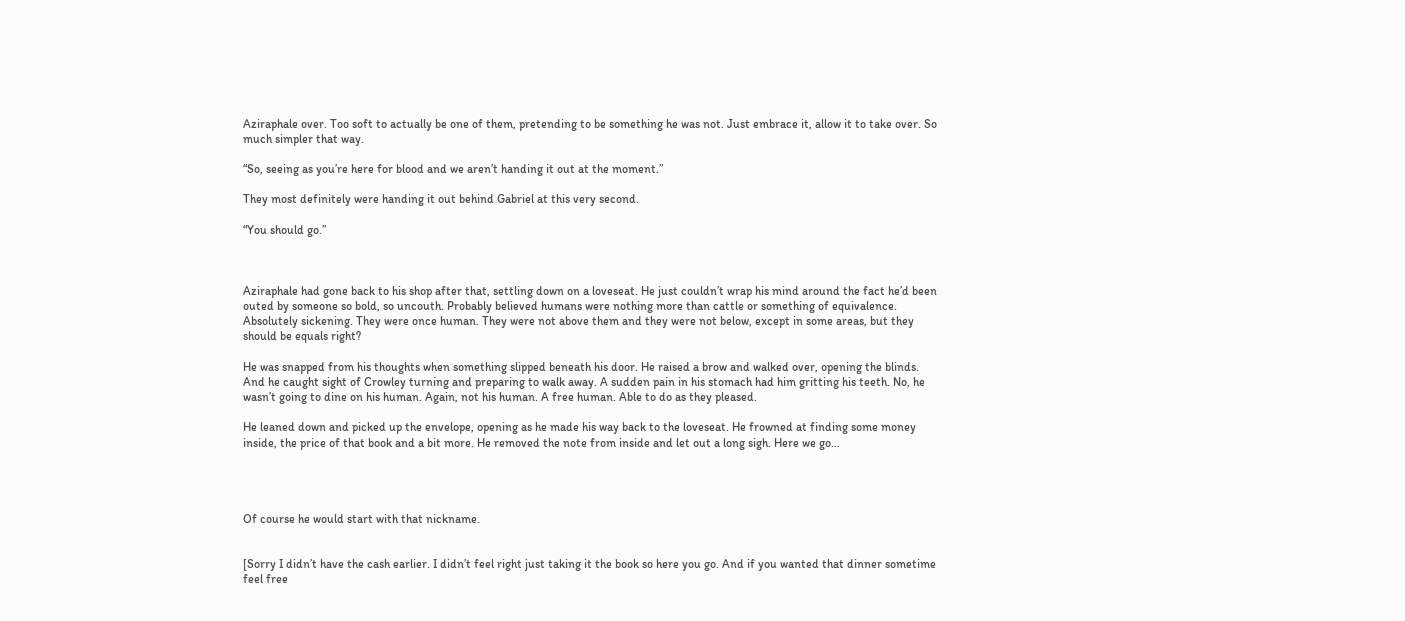Aziraphale over. Too soft to actually be one of them, pretending to be something he was not. Just embrace it, allow it to take over. So much simpler that way.

“So, seeing as you’re here for blood and we aren’t handing it out at the moment.”

They most definitely were handing it out behind Gabriel at this very second.

“You should go.”



Aziraphale had gone back to his shop after that, settling down on a loveseat. He just couldn’t wrap his mind around the fact he’d been outed by someone so bold, so uncouth. Probably believed humans were nothing more than cattle or something of equivalence. Absolutely sickening. They were once human. They were not above them and they were not below, except in some areas, but they should be equals right?

He was snapped from his thoughts when something slipped beneath his door. He raised a brow and walked over, opening the blinds. And he caught sight of Crowley turning and preparing to walk away. A sudden pain in his stomach had him gritting his teeth. No, he wasn’t going to dine on his human. Again, not his human. A free human. Able to do as they pleased.

He leaned down and picked up the envelope, opening as he made his way back to the loveseat. He frowned at finding some money inside, the price of that book and a bit more. He removed the note from inside and let out a long sigh. Here we go…




Of course he would start with that nickname.


[Sorry I didn’t have the cash earlier. I didn’t feel right just taking it the book so here you go. And if you wanted that dinner sometime feel free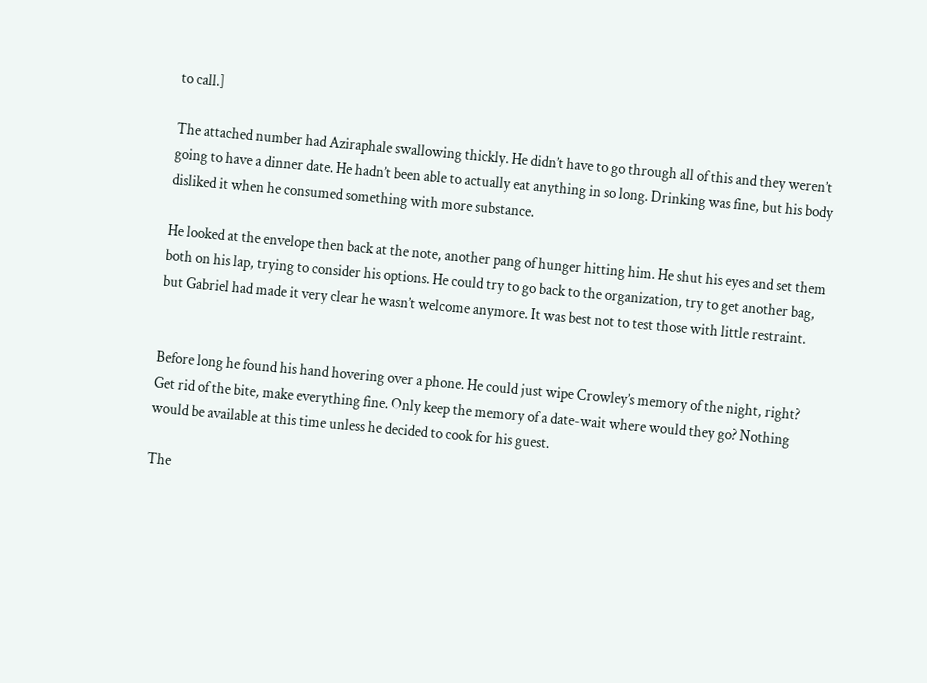to call.]

The attached number had Aziraphale swallowing thickly. He didn’t have to go through all of this and they weren’t going to have a dinner date. He hadn’t been able to actually eat anything in so long. Drinking was fine, but his body disliked it when he consumed something with more substance.

He looked at the envelope then back at the note, another pang of hunger hitting him. He shut his eyes and set them both on his lap, trying to consider his options. He could try to go back to the organization, try to get another bag, but Gabriel had made it very clear he wasn’t welcome anymore. It was best not to test those with little restraint.


Before long he found his hand hovering over a phone. He could just wipe Crowley’s memory of the night, right? Get rid of the bite, make everything fine. Only keep the memory of a date-wait where would they go? Nothing would be available at this time unless he decided to cook for his guest.

The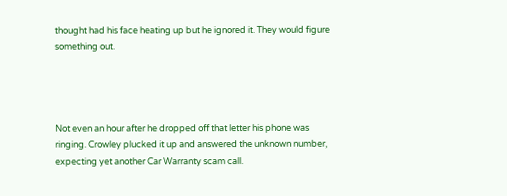thought had his face heating up but he ignored it. They would figure something out.




Not even an hour after he dropped off that letter his phone was ringing. Crowley plucked it up and answered the unknown number, expecting yet another Car Warranty scam call.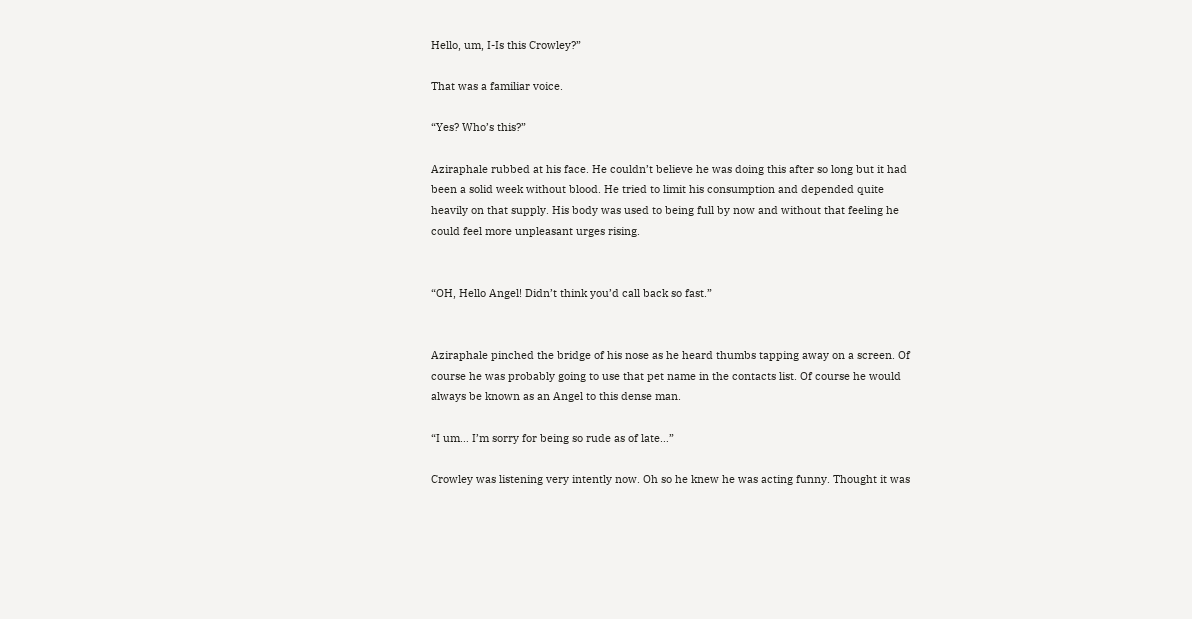Hello, um, I-Is this Crowley?”

That was a familiar voice.

“Yes? Who’s this?”

Aziraphale rubbed at his face. He couldn’t believe he was doing this after so long but it had been a solid week without blood. He tried to limit his consumption and depended quite heavily on that supply. His body was used to being full by now and without that feeling he could feel more unpleasant urges rising.


“OH, Hello Angel! Didn’t think you’d call back so fast.”


Aziraphale pinched the bridge of his nose as he heard thumbs tapping away on a screen. Of course he was probably going to use that pet name in the contacts list. Of course he would always be known as an Angel to this dense man.

“I um… I’m sorry for being so rude as of late…”

Crowley was listening very intently now. Oh so he knew he was acting funny. Thought it was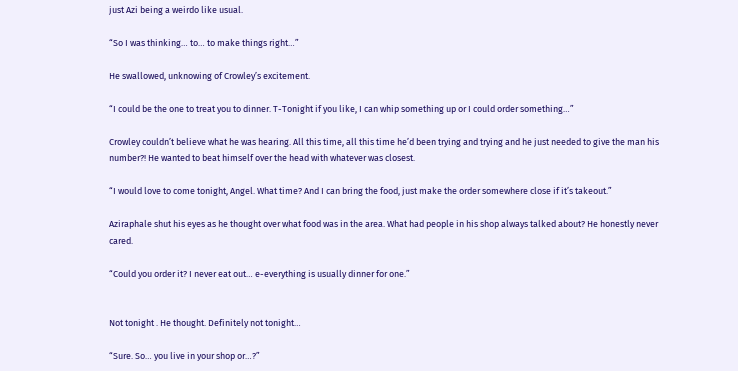just Azi being a weirdo like usual.

“So I was thinking… to… to make things right…”

He swallowed, unknowing of Crowley’s excitement.

“I could be the one to treat you to dinner. T-Tonight if you like, I can whip something up or I could order something…”

Crowley couldn’t believe what he was hearing. All this time, all this time he’d been trying and trying and he just needed to give the man his number?! He wanted to beat himself over the head with whatever was closest.

“I would love to come tonight, Angel. What time? And I can bring the food, just make the order somewhere close if it’s takeout.”

Aziraphale shut his eyes as he thought over what food was in the area. What had people in his shop always talked about? He honestly never cared.

“Could you order it? I never eat out… e-everything is usually dinner for one.”


Not tonight . He thought. Definitely not tonight…

“Sure. So… you live in your shop or…?”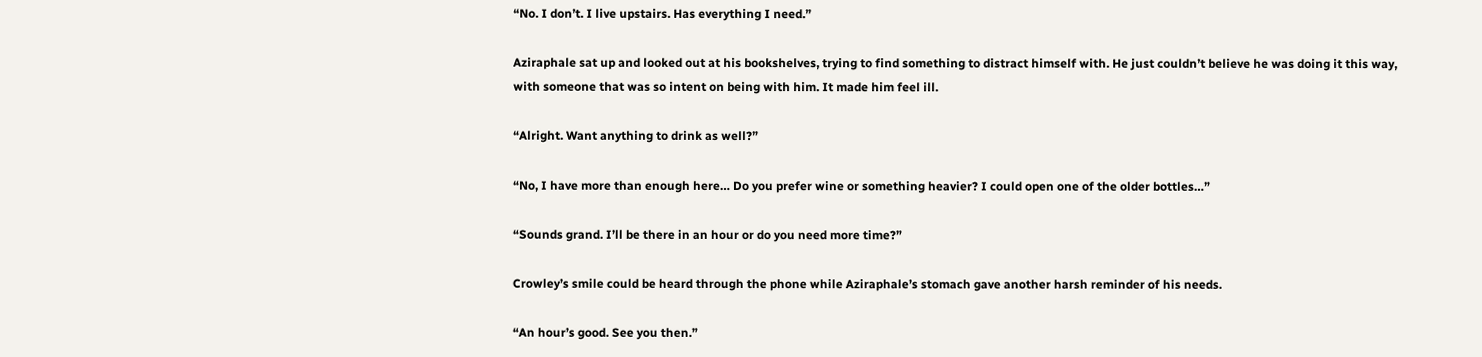“No. I don’t. I live upstairs. Has everything I need.”

Aziraphale sat up and looked out at his bookshelves, trying to find something to distract himself with. He just couldn’t believe he was doing it this way, with someone that was so intent on being with him. It made him feel ill.

“Alright. Want anything to drink as well?”

“No, I have more than enough here… Do you prefer wine or something heavier? I could open one of the older bottles…”

“Sounds grand. I’ll be there in an hour or do you need more time?”

Crowley’s smile could be heard through the phone while Aziraphale’s stomach gave another harsh reminder of his needs.

“An hour’s good. See you then.”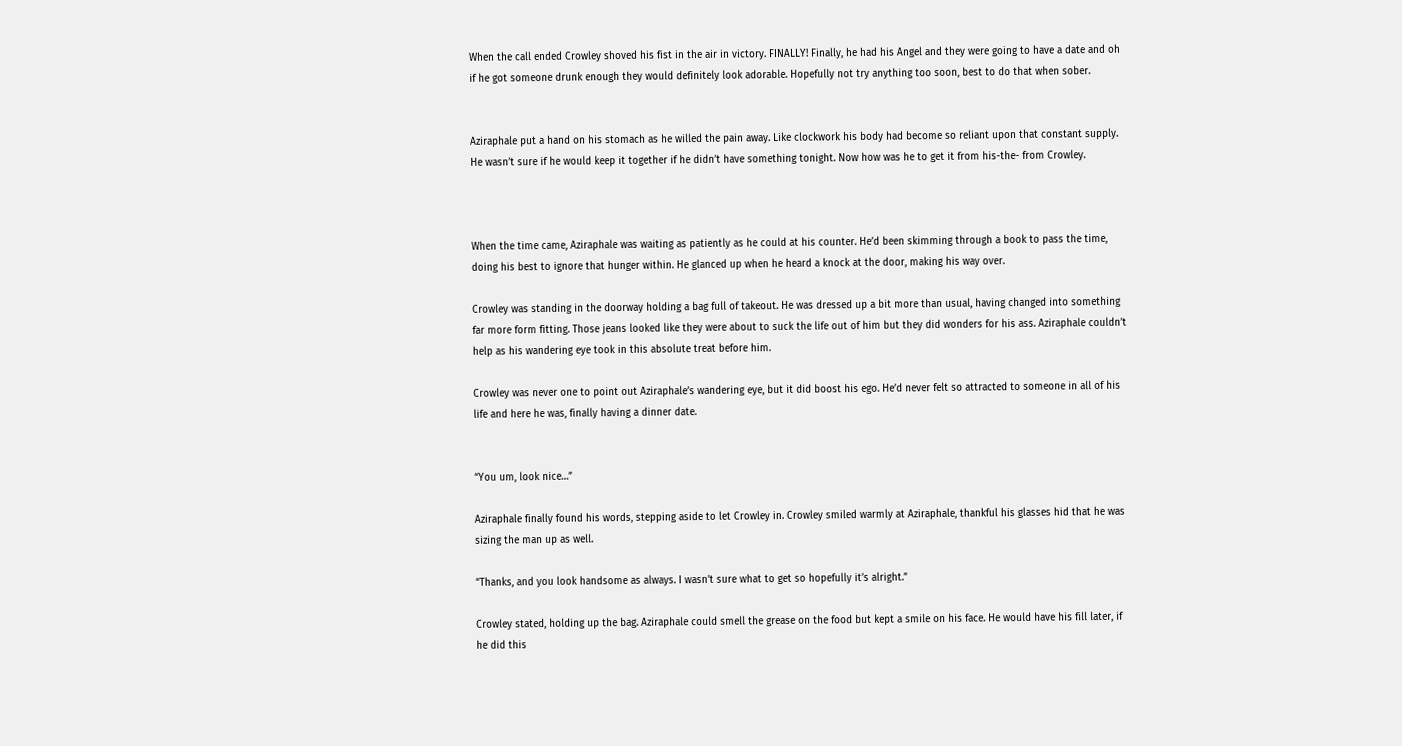When the call ended Crowley shoved his fist in the air in victory. FINALLY! Finally, he had his Angel and they were going to have a date and oh if he got someone drunk enough they would definitely look adorable. Hopefully not try anything too soon, best to do that when sober.


Aziraphale put a hand on his stomach as he willed the pain away. Like clockwork his body had become so reliant upon that constant supply. He wasn’t sure if he would keep it together if he didn’t have something tonight. Now how was he to get it from his-the- from Crowley.



When the time came, Aziraphale was waiting as patiently as he could at his counter. He’d been skimming through a book to pass the time, doing his best to ignore that hunger within. He glanced up when he heard a knock at the door, making his way over.

Crowley was standing in the doorway holding a bag full of takeout. He was dressed up a bit more than usual, having changed into something far more form fitting. Those jeans looked like they were about to suck the life out of him but they did wonders for his ass. Aziraphale couldn’t help as his wandering eye took in this absolute treat before him.

Crowley was never one to point out Aziraphale’s wandering eye, but it did boost his ego. He’d never felt so attracted to someone in all of his life and here he was, finally having a dinner date.


“You um, look nice…”

Aziraphale finally found his words, stepping aside to let Crowley in. Crowley smiled warmly at Aziraphale, thankful his glasses hid that he was sizing the man up as well.

“Thanks, and you look handsome as always. I wasn’t sure what to get so hopefully it’s alright.”

Crowley stated, holding up the bag. Aziraphale could smell the grease on the food but kept a smile on his face. He would have his fill later, if he did this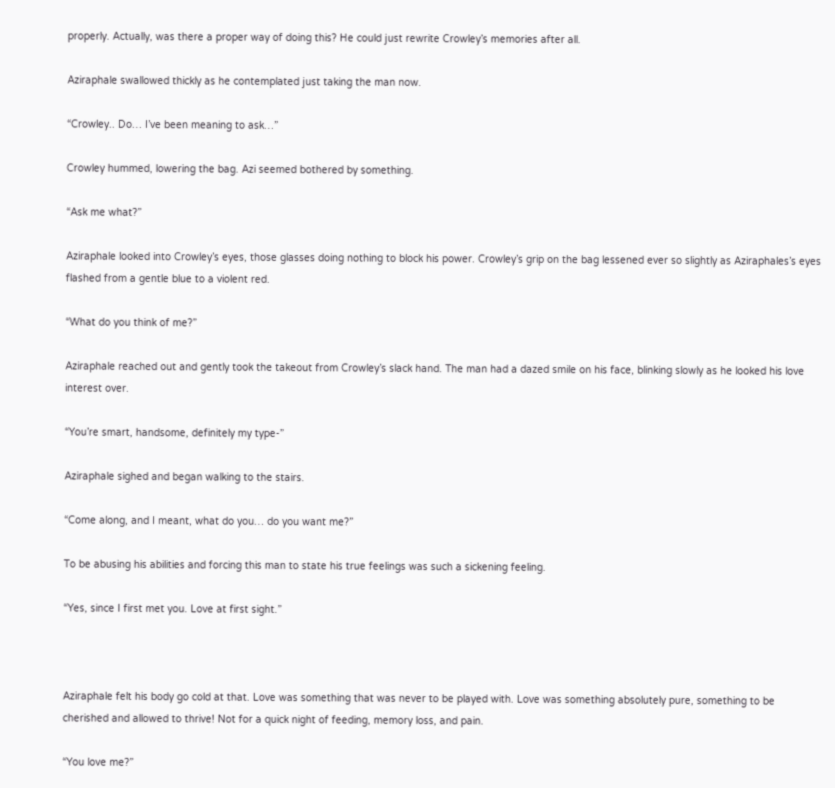properly. Actually, was there a proper way of doing this? He could just rewrite Crowley’s memories after all.

Aziraphale swallowed thickly as he contemplated just taking the man now.

“Crowley.. Do… I’ve been meaning to ask…”

Crowley hummed, lowering the bag. Azi seemed bothered by something.

“Ask me what?”

Aziraphale looked into Crowley’s eyes, those glasses doing nothing to block his power. Crowley’s grip on the bag lessened ever so slightly as Aziraphales’s eyes flashed from a gentle blue to a violent red.

“What do you think of me?”

Aziraphale reached out and gently took the takeout from Crowley’s slack hand. The man had a dazed smile on his face, blinking slowly as he looked his love interest over.

“You’re smart, handsome, definitely my type-”

Aziraphale sighed and began walking to the stairs.

“Come along, and I meant, what do you… do you want me?”

To be abusing his abilities and forcing this man to state his true feelings was such a sickening feeling.

“Yes, since I first met you. Love at first sight.”



Aziraphale felt his body go cold at that. Love was something that was never to be played with. Love was something absolutely pure, something to be cherished and allowed to thrive! Not for a quick night of feeding, memory loss, and pain.

“You love me?”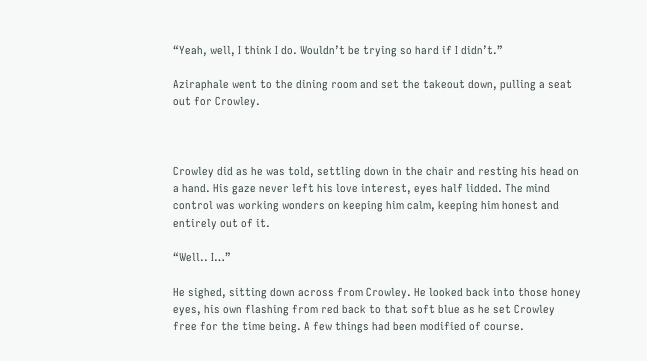“Yeah, well, I think I do. Wouldn’t be trying so hard if I didn’t.”

Aziraphale went to the dining room and set the takeout down, pulling a seat out for Crowley.



Crowley did as he was told, settling down in the chair and resting his head on a hand. His gaze never left his love interest, eyes half lidded. The mind control was working wonders on keeping him calm, keeping him honest and entirely out of it.

“Well.. I…”

He sighed, sitting down across from Crowley. He looked back into those honey eyes, his own flashing from red back to that soft blue as he set Crowley free for the time being. A few things had been modified of course.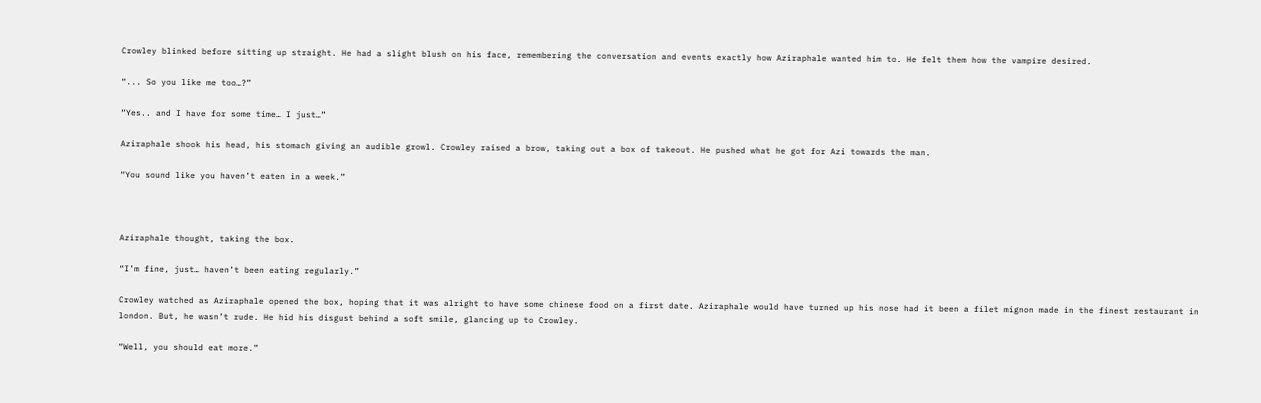Crowley blinked before sitting up straight. He had a slight blush on his face, remembering the conversation and events exactly how Aziraphale wanted him to. He felt them how the vampire desired.

“... So you like me too…?”

“Yes.. and I have for some time… I just…”

Aziraphale shook his head, his stomach giving an audible growl. Crowley raised a brow, taking out a box of takeout. He pushed what he got for Azi towards the man.

“You sound like you haven’t eaten in a week.”



Aziraphale thought, taking the box.

“I’m fine, just… haven’t been eating regularly.”

Crowley watched as Aziraphale opened the box, hoping that it was alright to have some chinese food on a first date. Aziraphale would have turned up his nose had it been a filet mignon made in the finest restaurant in london. But, he wasn’t rude. He hid his disgust behind a soft smile, glancing up to Crowley.

“Well, you should eat more.”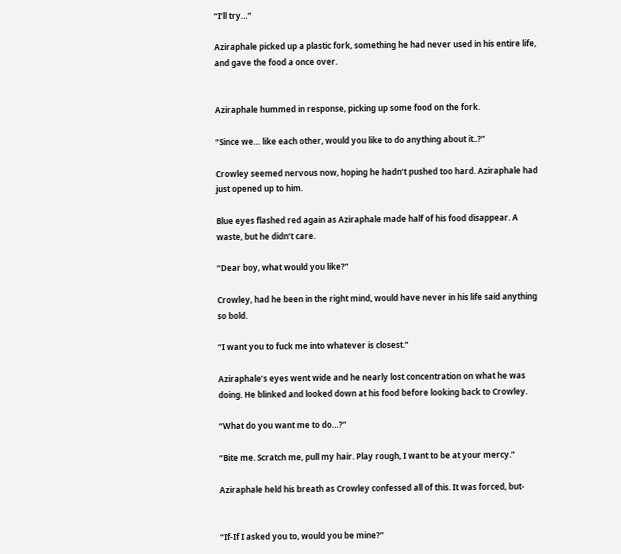“I’ll try…”

Aziraphale picked up a plastic fork, something he had never used in his entire life, and gave the food a once over.


Aziraphale hummed in response, picking up some food on the fork.

“Since we… like each other, would you like to do anything about it..?”

Crowley seemed nervous now, hoping he hadn’t pushed too hard. Aziraphale had just opened up to him.

Blue eyes flashed red again as Aziraphale made half of his food disappear. A waste, but he didn’t care.

“Dear boy, what would you like?”

Crowley, had he been in the right mind, would have never in his life said anything so bold.

“I want you to fuck me into whatever is closest.”

Aziraphale’s eyes went wide and he nearly lost concentration on what he was doing. He blinked and looked down at his food before looking back to Crowley.

“What do you want me to do…?”

“Bite me. Scratch me, pull my hair. Play rough, I want to be at your mercy.”

Aziraphale held his breath as Crowley confessed all of this. It was forced, but-


“If-If I asked you to, would you be mine?”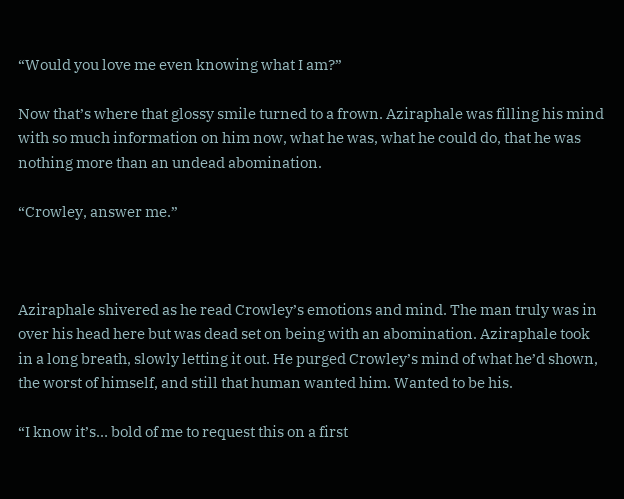“Would you love me even knowing what I am?”

Now that’s where that glossy smile turned to a frown. Aziraphale was filling his mind with so much information on him now, what he was, what he could do, that he was nothing more than an undead abomination.

“Crowley, answer me.”



Aziraphale shivered as he read Crowley’s emotions and mind. The man truly was in over his head here but was dead set on being with an abomination. Aziraphale took in a long breath, slowly letting it out. He purged Crowley’s mind of what he’d shown, the worst of himself, and still that human wanted him. Wanted to be his.

“I know it’s… bold of me to request this on a first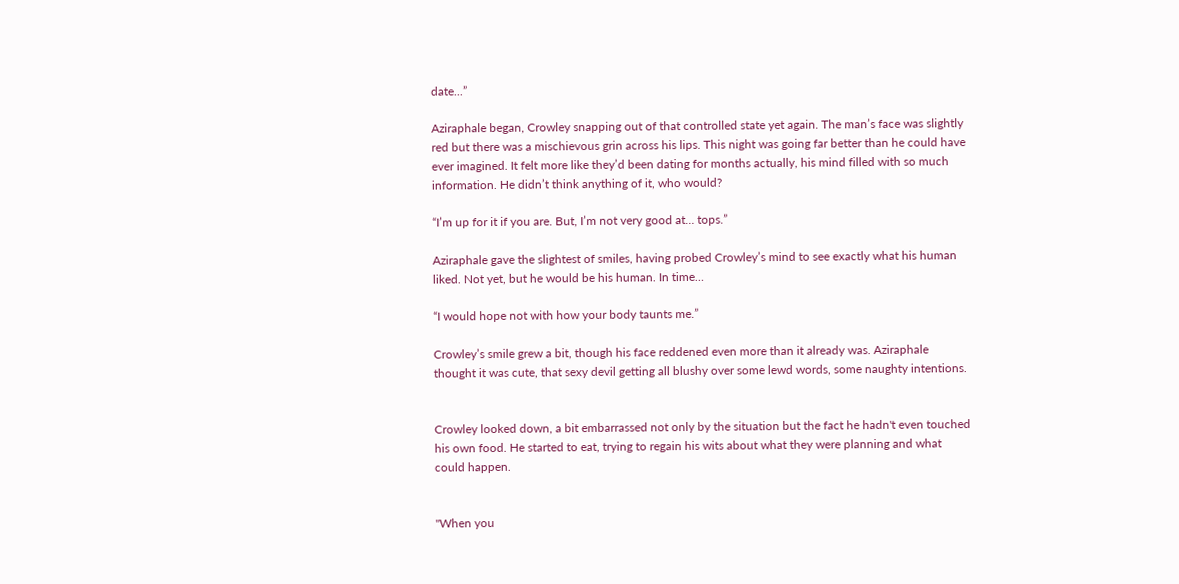date...”

Aziraphale began, Crowley snapping out of that controlled state yet again. The man’s face was slightly red but there was a mischievous grin across his lips. This night was going far better than he could have ever imagined. It felt more like they’d been dating for months actually, his mind filled with so much information. He didn’t think anything of it, who would?

“I’m up for it if you are. But, I’m not very good at… tops.”

Aziraphale gave the slightest of smiles, having probed Crowley’s mind to see exactly what his human liked. Not yet, but he would be his human. In time…

“I would hope not with how your body taunts me.”

Crowley’s smile grew a bit, though his face reddened even more than it already was. Aziraphale thought it was cute, that sexy devil getting all blushy over some lewd words, some naughty intentions.


Crowley looked down, a bit embarrassed not only by the situation but the fact he hadn't even touched his own food. He started to eat, trying to regain his wits about what they were planning and what could happen.


"When you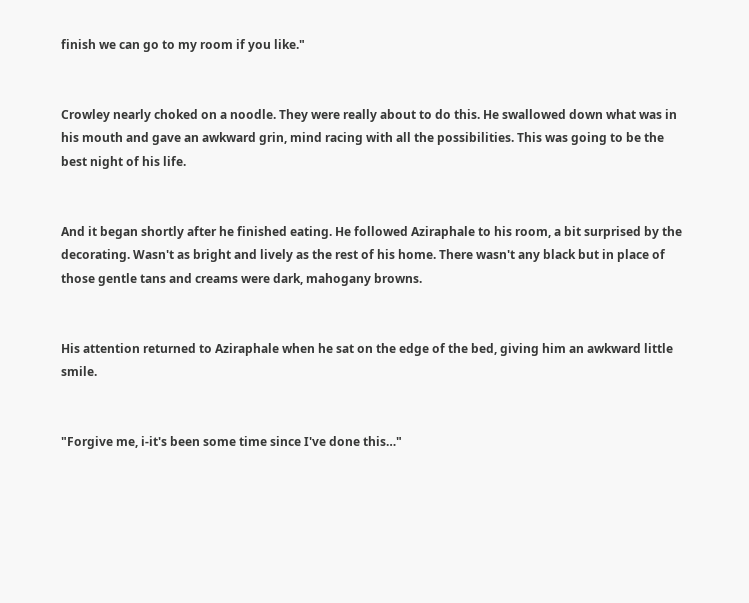finish we can go to my room if you like."


Crowley nearly choked on a noodle. They were really about to do this. He swallowed down what was in his mouth and gave an awkward grin, mind racing with all the possibilities. This was going to be the best night of his life.


And it began shortly after he finished eating. He followed Aziraphale to his room, a bit surprised by the decorating. Wasn't as bright and lively as the rest of his home. There wasn't any black but in place of those gentle tans and creams were dark, mahogany browns.


His attention returned to Aziraphale when he sat on the edge of the bed, giving him an awkward little smile.


"Forgive me, i-it's been some time since I've done this…"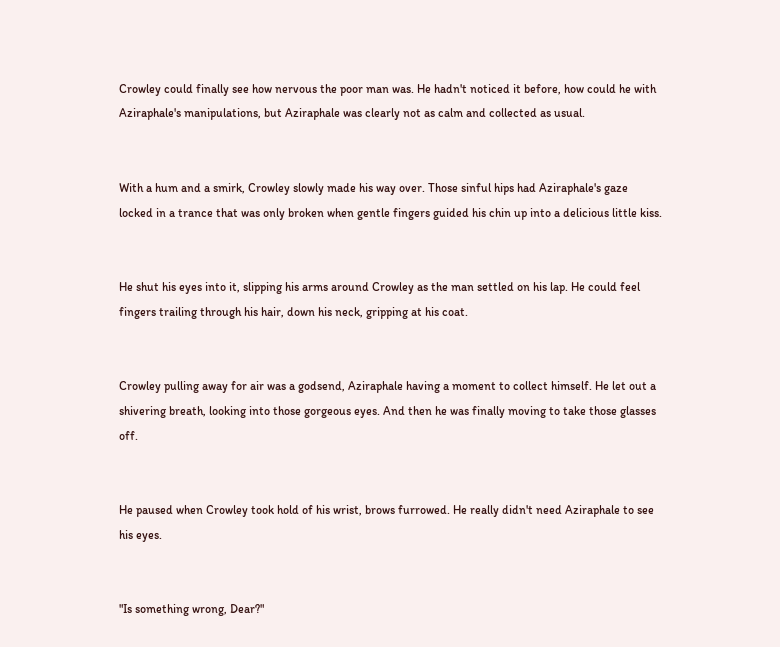Crowley could finally see how nervous the poor man was. He hadn't noticed it before, how could he with Aziraphale's manipulations, but Aziraphale was clearly not as calm and collected as usual.


With a hum and a smirk, Crowley slowly made his way over. Those sinful hips had Aziraphale's gaze locked in a trance that was only broken when gentle fingers guided his chin up into a delicious little kiss.


He shut his eyes into it, slipping his arms around Crowley as the man settled on his lap. He could feel fingers trailing through his hair, down his neck, gripping at his coat.


Crowley pulling away for air was a godsend, Aziraphale having a moment to collect himself. He let out a shivering breath, looking into those gorgeous eyes. And then he was finally moving to take those glasses off.


He paused when Crowley took hold of his wrist, brows furrowed. He really didn't need Aziraphale to see his eyes.


"Is something wrong, Dear?"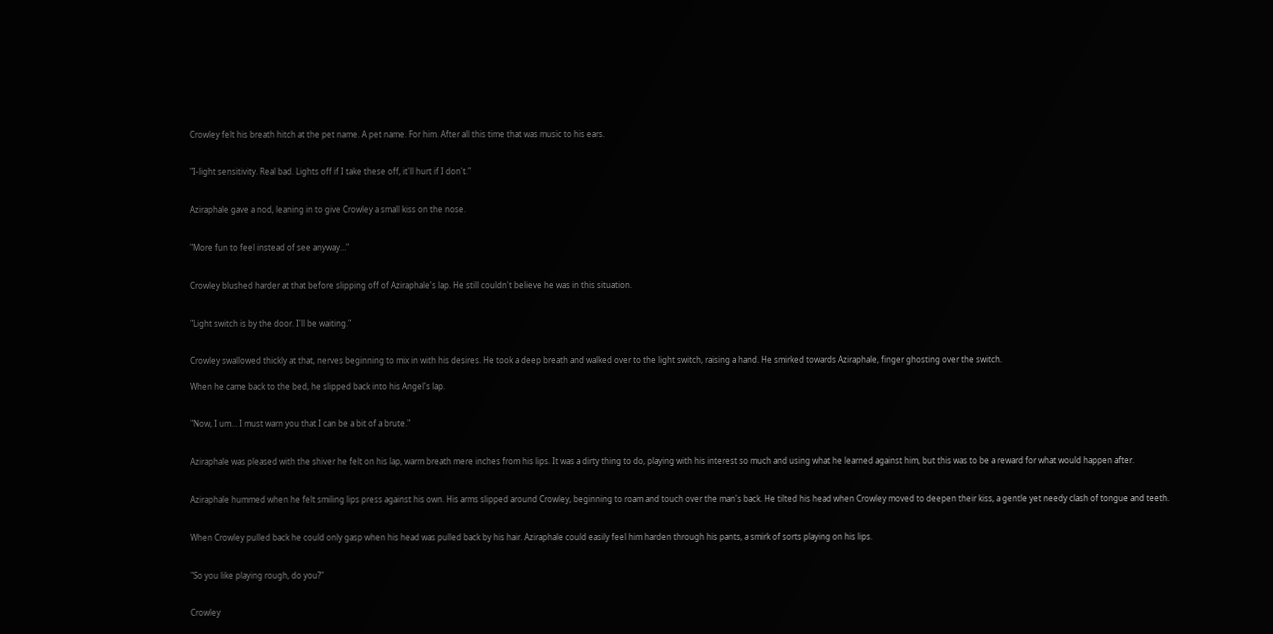Crowley felt his breath hitch at the pet name. A pet name. For him. After all this time that was music to his ears.


"I-light sensitivity. Real bad. Lights off if I take these off, it'll hurt if I don't."


Aziraphale gave a nod, leaning in to give Crowley a small kiss on the nose.


"More fun to feel instead of see anyway…"


Crowley blushed harder at that before slipping off of Aziraphale's lap. He still couldn't believe he was in this situation.


"Light switch is by the door. I'll be waiting."


Crowley swallowed thickly at that, nerves beginning to mix in with his desires. He took a deep breath and walked over to the light switch, raising a hand. He smirked towards Aziraphale, finger ghosting over the switch.

When he came back to the bed, he slipped back into his Angel's lap.


"Now, I um… I must warn you that I can be a bit of a brute."


Aziraphale was pleased with the shiver he felt on his lap, warm breath mere inches from his lips. It was a dirty thing to do, playing with his interest so much and using what he learned against him, but this was to be a reward for what would happen after.


Aziraphale hummed when he felt smiling lips press against his own. His arms slipped around Crowley, beginning to roam and touch over the man's back. He tilted his head when Crowley moved to deepen their kiss, a gentle yet needy clash of tongue and teeth.


When Crowley pulled back he could only gasp when his head was pulled back by his hair. Aziraphale could easily feel him harden through his pants, a smirk of sorts playing on his lips.


"So you like playing rough, do you?"


Crowley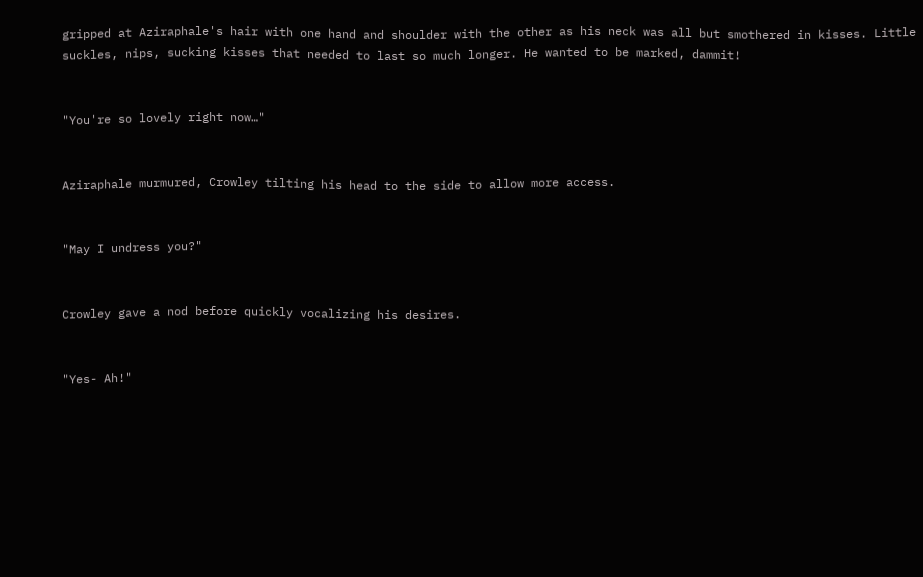gripped at Aziraphale's hair with one hand and shoulder with the other as his neck was all but smothered in kisses. Little suckles, nips, sucking kisses that needed to last so much longer. He wanted to be marked, dammit!


"You're so lovely right now…"


Aziraphale murmured, Crowley tilting his head to the side to allow more access.


"May I undress you?"


Crowley gave a nod before quickly vocalizing his desires.


"Yes- Ah!"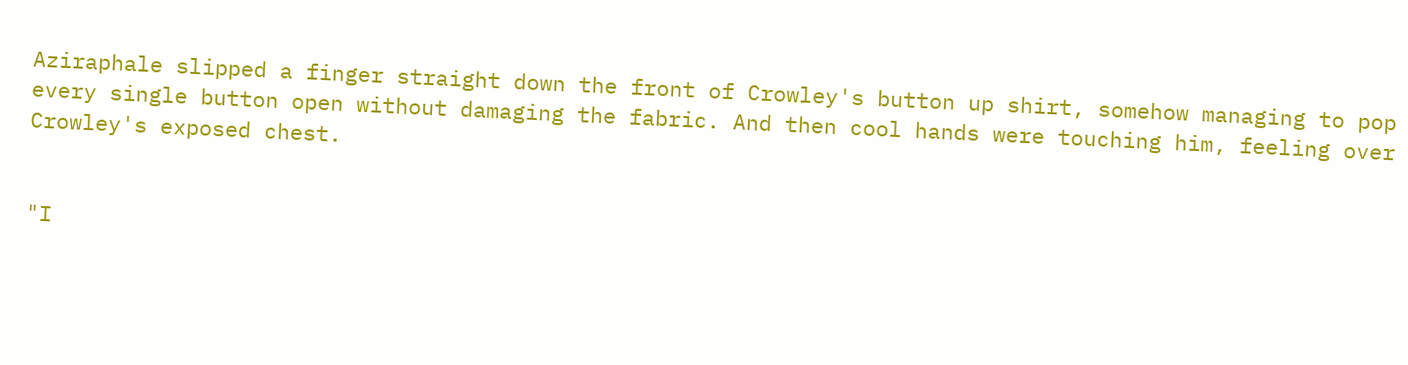Aziraphale slipped a finger straight down the front of Crowley's button up shirt, somehow managing to pop every single button open without damaging the fabric. And then cool hands were touching him, feeling over Crowley's exposed chest.


"I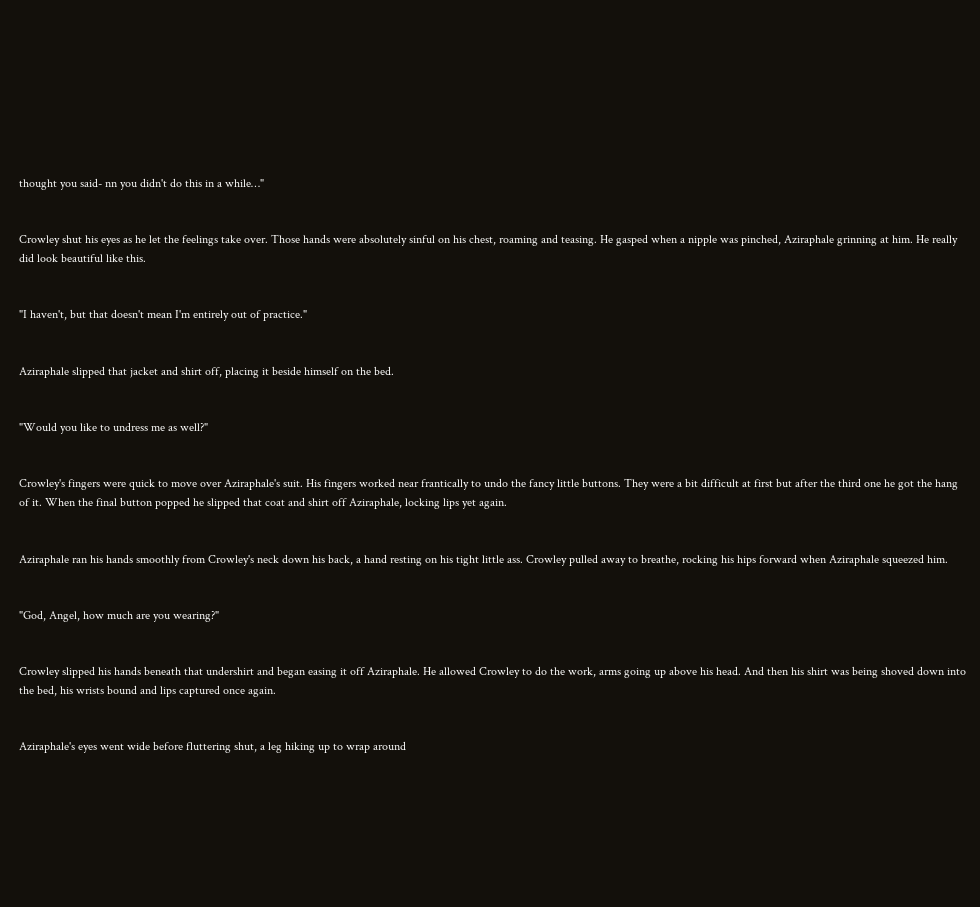thought you said- nn you didn't do this in a while…"


Crowley shut his eyes as he let the feelings take over. Those hands were absolutely sinful on his chest, roaming and teasing. He gasped when a nipple was pinched, Aziraphale grinning at him. He really did look beautiful like this.


"I haven't, but that doesn't mean I'm entirely out of practice."


Aziraphale slipped that jacket and shirt off, placing it beside himself on the bed.


"Would you like to undress me as well?"


Crowley's fingers were quick to move over Aziraphale's suit. His fingers worked near frantically to undo the fancy little buttons. They were a bit difficult at first but after the third one he got the hang of it. When the final button popped he slipped that coat and shirt off Aziraphale, locking lips yet again.


Aziraphale ran his hands smoothly from Crowley's neck down his back, a hand resting on his tight little ass. Crowley pulled away to breathe, rocking his hips forward when Aziraphale squeezed him.


"God, Angel, how much are you wearing?"


Crowley slipped his hands beneath that undershirt and began easing it off Aziraphale. He allowed Crowley to do the work, arms going up above his head. And then his shirt was being shoved down into the bed, his wrists bound and lips captured once again.


Aziraphale's eyes went wide before fluttering shut, a leg hiking up to wrap around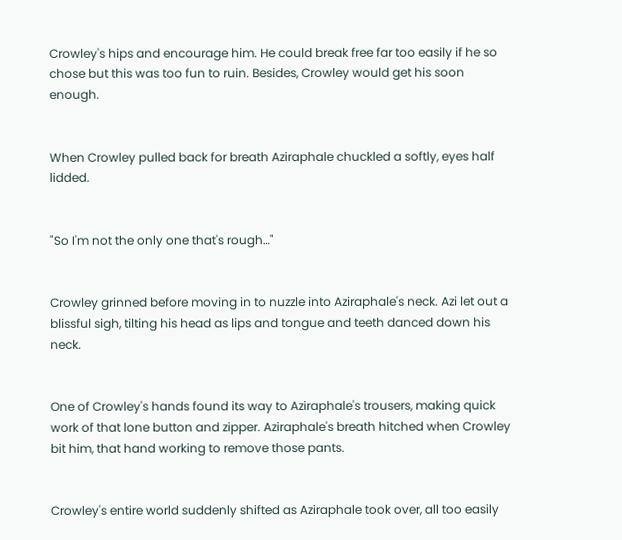Crowley's hips and encourage him. He could break free far too easily if he so chose but this was too fun to ruin. Besides, Crowley would get his soon enough.


When Crowley pulled back for breath Aziraphale chuckled a softly, eyes half lidded.


"So I'm not the only one that's rough…"


Crowley grinned before moving in to nuzzle into Aziraphale's neck. Azi let out a blissful sigh, tilting his head as lips and tongue and teeth danced down his neck.


One of Crowley's hands found its way to Aziraphale's trousers, making quick work of that lone button and zipper. Aziraphale's breath hitched when Crowley bit him, that hand working to remove those pants.


Crowley's entire world suddenly shifted as Aziraphale took over, all too easily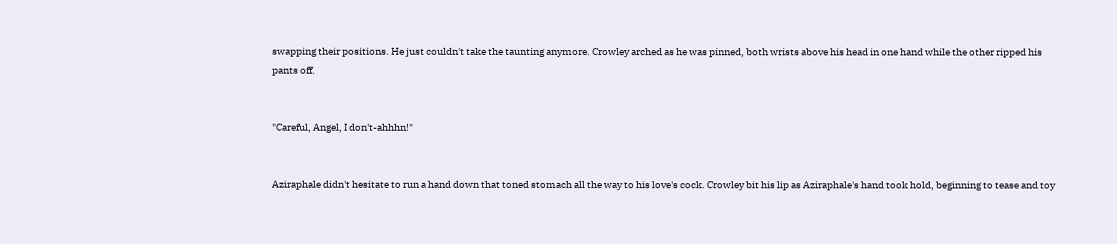swapping their positions. He just couldn't take the taunting anymore. Crowley arched as he was pinned, both wrists above his head in one hand while the other ripped his pants off.


"Careful, Angel, I don't-ahhhn!"


Aziraphale didn't hesitate to run a hand down that toned stomach all the way to his love's cock. Crowley bit his lip as Aziraphale's hand took hold, beginning to tease and toy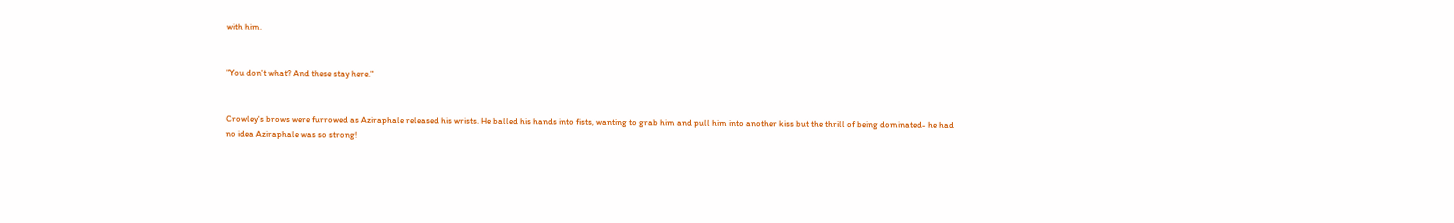with him.


"You don't what? And these stay here."


Crowley's brows were furrowed as Aziraphale released his wrists. He balled his hands into fists, wanting to grab him and pull him into another kiss but the thrill of being dominated- he had no idea Aziraphale was so strong!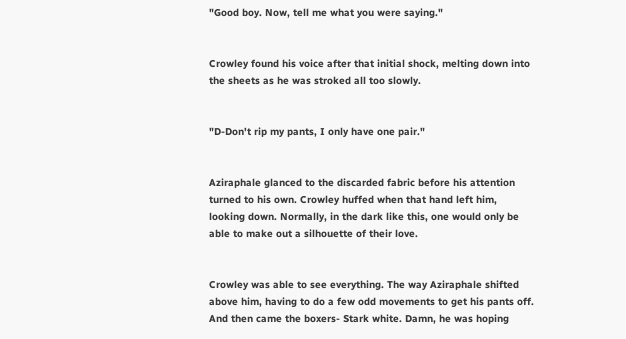"Good boy. Now, tell me what you were saying."


Crowley found his voice after that initial shock, melting down into the sheets as he was stroked all too slowly.


"D-Don't rip my pants, I only have one pair."


Aziraphale glanced to the discarded fabric before his attention turned to his own. Crowley huffed when that hand left him, looking down. Normally, in the dark like this, one would only be able to make out a silhouette of their love.


Crowley was able to see everything. The way Aziraphale shifted above him, having to do a few odd movements to get his pants off. And then came the boxers- Stark white. Damn, he was hoping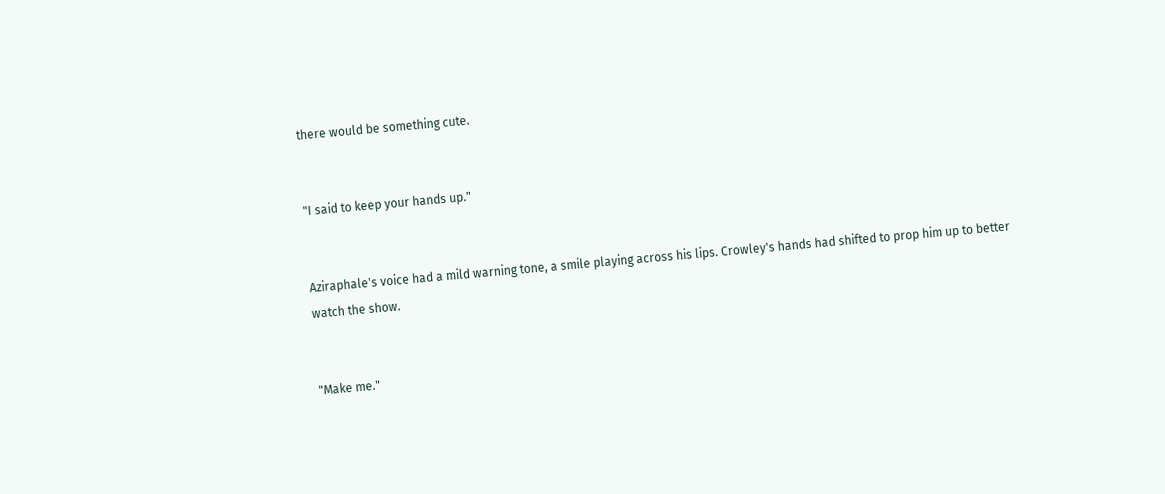there would be something cute.


"I said to keep your hands up."


Aziraphale's voice had a mild warning tone, a smile playing across his lips. Crowley's hands had shifted to prop him up to better watch the show.


"Make me."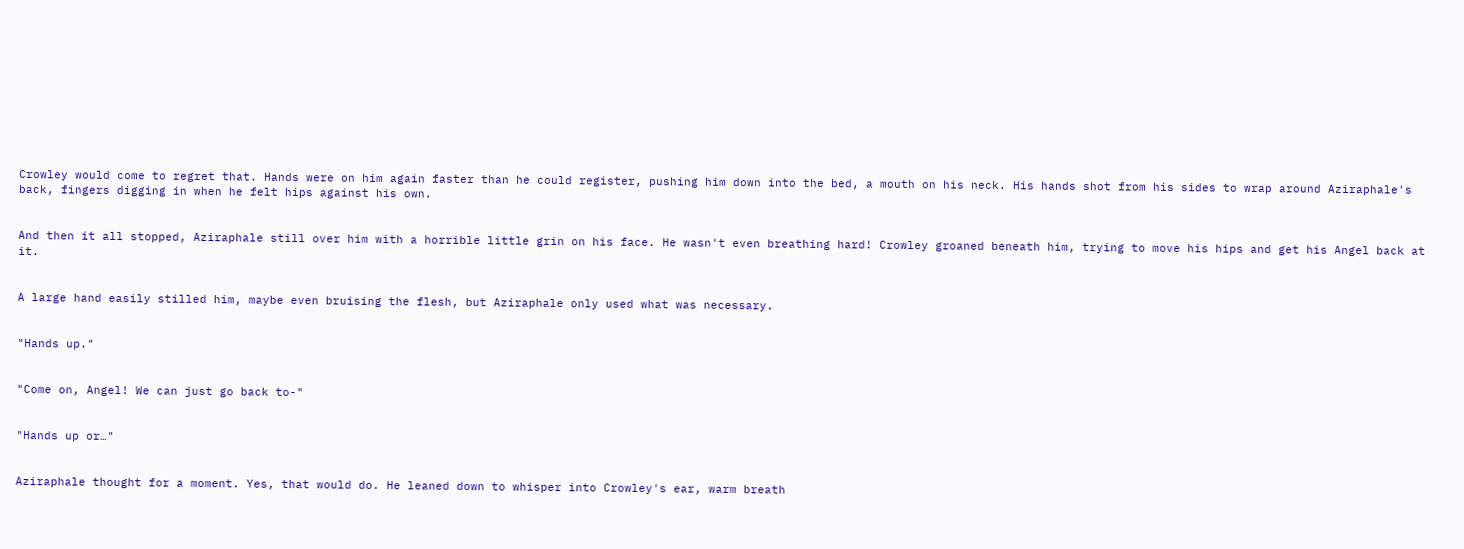Crowley would come to regret that. Hands were on him again faster than he could register, pushing him down into the bed, a mouth on his neck. His hands shot from his sides to wrap around Aziraphale's back, fingers digging in when he felt hips against his own.


And then it all stopped, Aziraphale still over him with a horrible little grin on his face. He wasn't even breathing hard! Crowley groaned beneath him, trying to move his hips and get his Angel back at it.


A large hand easily stilled him, maybe even bruising the flesh, but Aziraphale only used what was necessary.


"Hands up."


"Come on, Angel! We can just go back to-"


"Hands up or…"


Aziraphale thought for a moment. Yes, that would do. He leaned down to whisper into Crowley's ear, warm breath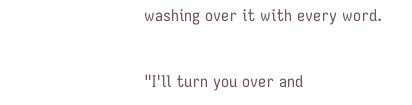washing over it with every word.


"I'll turn you over and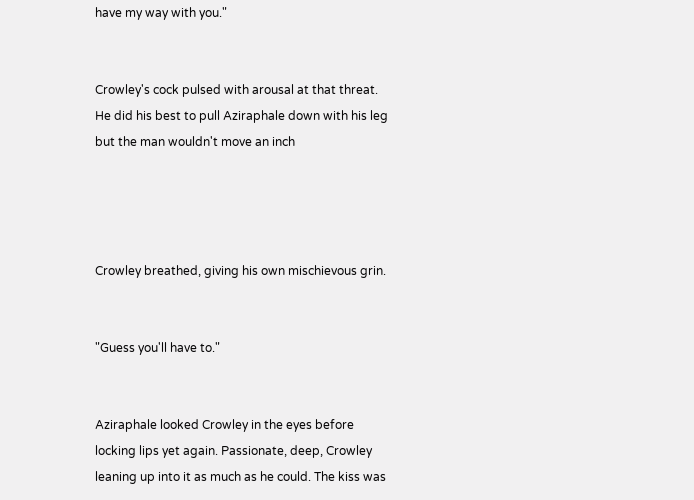have my way with you."


Crowley's cock pulsed with arousal at that threat. He did his best to pull Aziraphale down with his leg but the man wouldn't move an inch




Crowley breathed, giving his own mischievous grin.


"Guess you'll have to."


Aziraphale looked Crowley in the eyes before locking lips yet again. Passionate, deep, Crowley leaning up into it as much as he could. The kiss was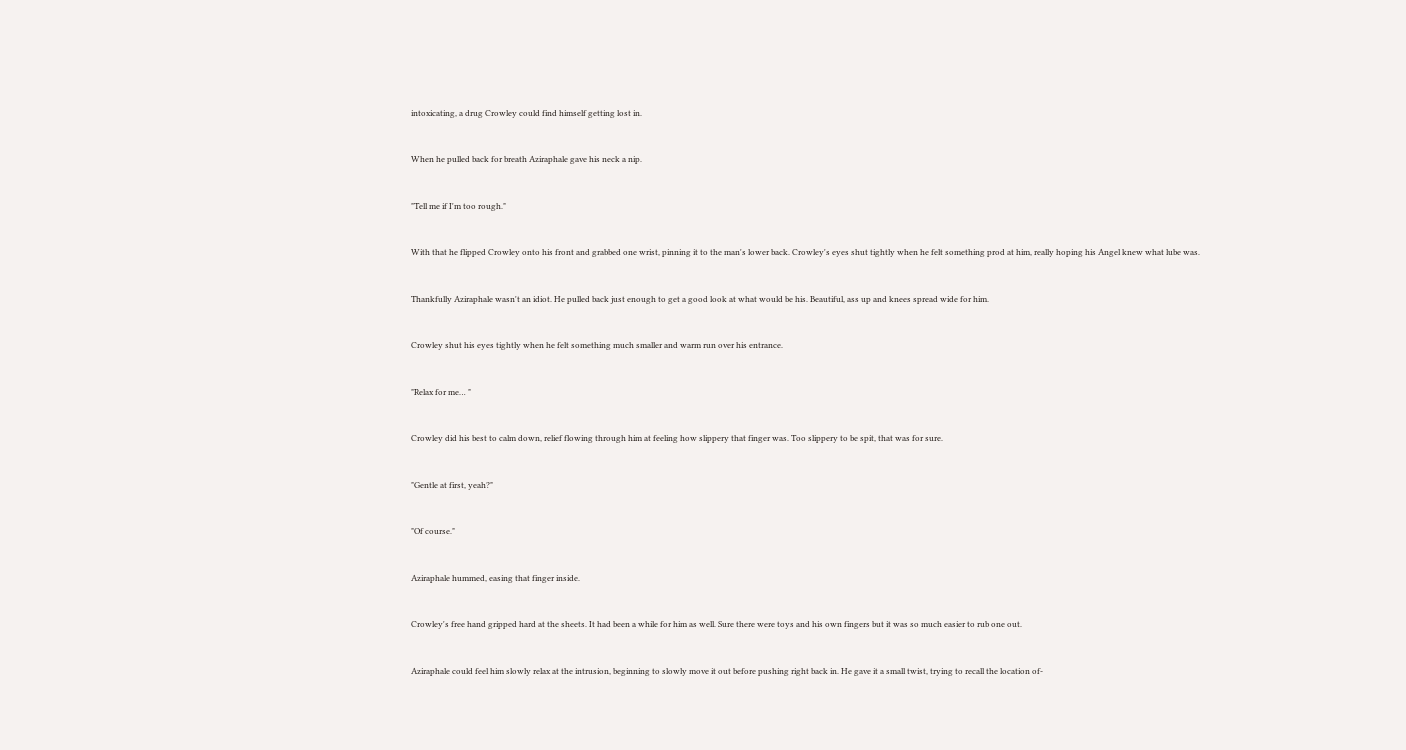intoxicating, a drug Crowley could find himself getting lost in.


When he pulled back for breath Aziraphale gave his neck a nip.


"Tell me if I'm too rough."


With that he flipped Crowley onto his front and grabbed one wrist, pinning it to the man's lower back. Crowley's eyes shut tightly when he felt something prod at him, really hoping his Angel knew what lube was.


Thankfully Aziraphale wasn't an idiot. He pulled back just enough to get a good look at what would be his. Beautiful, ass up and knees spread wide for him.


Crowley shut his eyes tightly when he felt something much smaller and warm run over his entrance.


"Relax for me… "


Crowley did his best to calm down, relief flowing through him at feeling how slippery that finger was. Too slippery to be spit, that was for sure.


"Gentle at first, yeah?"


"Of course."


Aziraphale hummed, easing that finger inside.


Crowley's free hand gripped hard at the sheets. It had been a while for him as well. Sure there were toys and his own fingers but it was so much easier to rub one out.


Aziraphale could feel him slowly relax at the intrusion, beginning to slowly move it out before pushing right back in. He gave it a small twist, trying to recall the location of-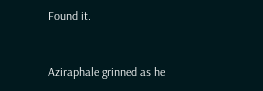Found it.


Aziraphale grinned as he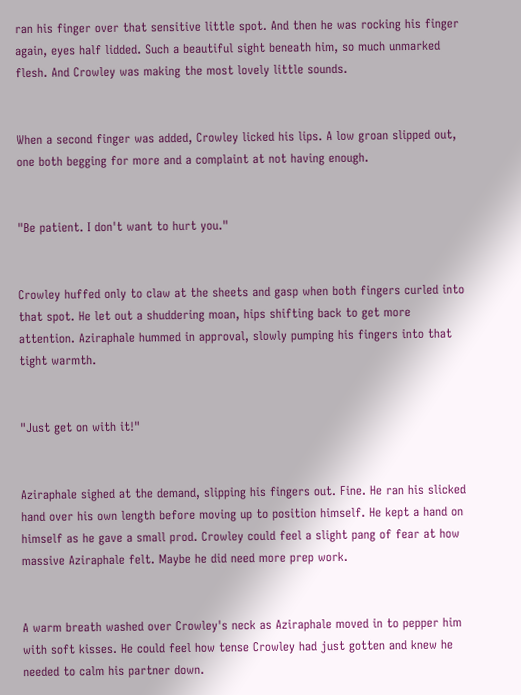ran his finger over that sensitive little spot. And then he was rocking his finger again, eyes half lidded. Such a beautiful sight beneath him, so much unmarked flesh. And Crowley was making the most lovely little sounds.


When a second finger was added, Crowley licked his lips. A low groan slipped out, one both begging for more and a complaint at not having enough.


"Be patient. I don't want to hurt you."


Crowley huffed only to claw at the sheets and gasp when both fingers curled into that spot. He let out a shuddering moan, hips shifting back to get more attention. Aziraphale hummed in approval, slowly pumping his fingers into that tight warmth.


"Just get on with it!"


Aziraphale sighed at the demand, slipping his fingers out. Fine. He ran his slicked hand over his own length before moving up to position himself. He kept a hand on himself as he gave a small prod. Crowley could feel a slight pang of fear at how massive Aziraphale felt. Maybe he did need more prep work.


A warm breath washed over Crowley's neck as Aziraphale moved in to pepper him with soft kisses. He could feel how tense Crowley had just gotten and knew he needed to calm his partner down.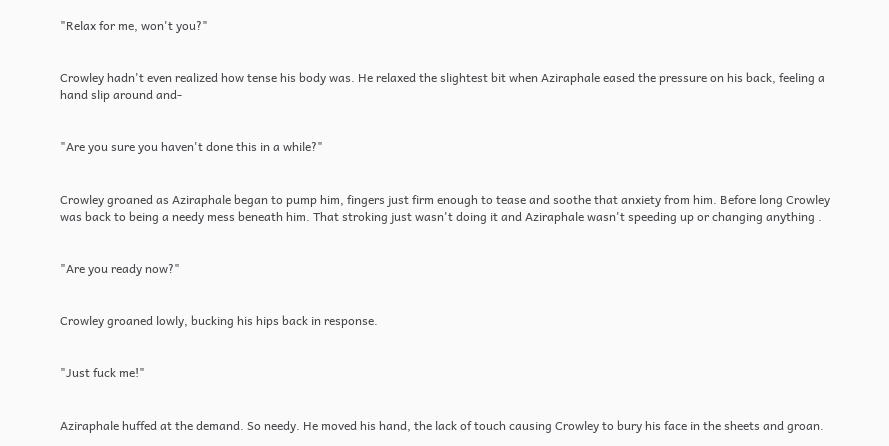"Relax for me, won't you?"


Crowley hadn't even realized how tense his body was. He relaxed the slightest bit when Aziraphale eased the pressure on his back, feeling a hand slip around and-


"Are you sure you haven't done this in a while?"


Crowley groaned as Aziraphale began to pump him, fingers just firm enough to tease and soothe that anxiety from him. Before long Crowley was back to being a needy mess beneath him. That stroking just wasn't doing it and Aziraphale wasn't speeding up or changing anything .


"Are you ready now?"


Crowley groaned lowly, bucking his hips back in response.


"Just fuck me!"


Aziraphale huffed at the demand. So needy. He moved his hand, the lack of touch causing Crowley to bury his face in the sheets and groan.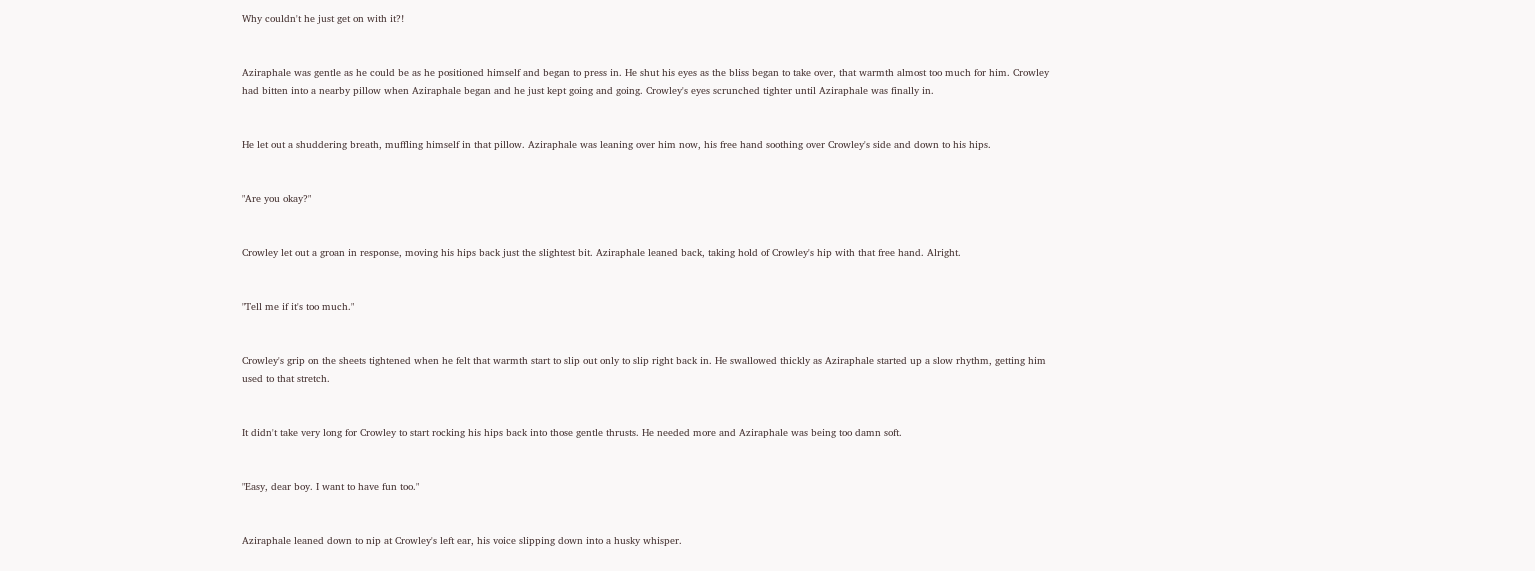Why couldn't he just get on with it?!


Aziraphale was gentle as he could be as he positioned himself and began to press in. He shut his eyes as the bliss began to take over, that warmth almost too much for him. Crowley had bitten into a nearby pillow when Aziraphale began and he just kept going and going. Crowley's eyes scrunched tighter until Aziraphale was finally in.


He let out a shuddering breath, muffling himself in that pillow. Aziraphale was leaning over him now, his free hand soothing over Crowley's side and down to his hips.


"Are you okay?"


Crowley let out a groan in response, moving his hips back just the slightest bit. Aziraphale leaned back, taking hold of Crowley's hip with that free hand. Alright.


"Tell me if it's too much."


Crowley's grip on the sheets tightened when he felt that warmth start to slip out only to slip right back in. He swallowed thickly as Aziraphale started up a slow rhythm, getting him used to that stretch.


It didn't take very long for Crowley to start rocking his hips back into those gentle thrusts. He needed more and Aziraphale was being too damn soft.


"Easy, dear boy. I want to have fun too."


Aziraphale leaned down to nip at Crowley's left ear, his voice slipping down into a husky whisper.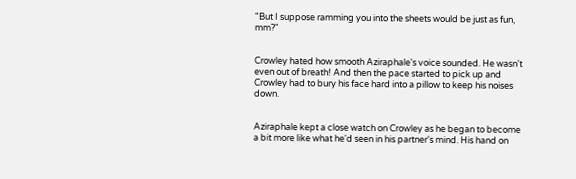"But I suppose ramming you into the sheets would be just as fun, mm?"


Crowley hated how smooth Aziraphale's voice sounded. He wasn't even out of breath! And then the pace started to pick up and Crowley had to bury his face hard into a pillow to keep his noises down.


Aziraphale kept a close watch on Crowley as he began to become a bit more like what he'd seen in his partner's mind. His hand on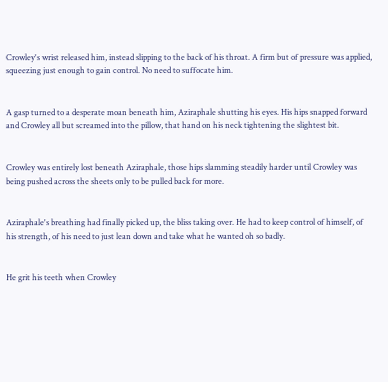Crowley's wrist released him, instead slipping to the back of his throat. A firm but of pressure was applied, squeezing just enough to gain control. No need to suffocate him.


A gasp turned to a desperate moan beneath him, Aziraphale shutting his eyes. His hips snapped forward and Crowley all but screamed into the pillow, that hand on his neck tightening the slightest bit.


Crowley was entirely lost beneath Aziraphale, those hips slamming steadily harder until Crowley was being pushed across the sheets only to be pulled back for more.


Aziraphale's breathing had finally picked up, the bliss taking over. He had to keep control of himself, of his strength, of his need to just lean down and take what he wanted oh so badly.


He grit his teeth when Crowley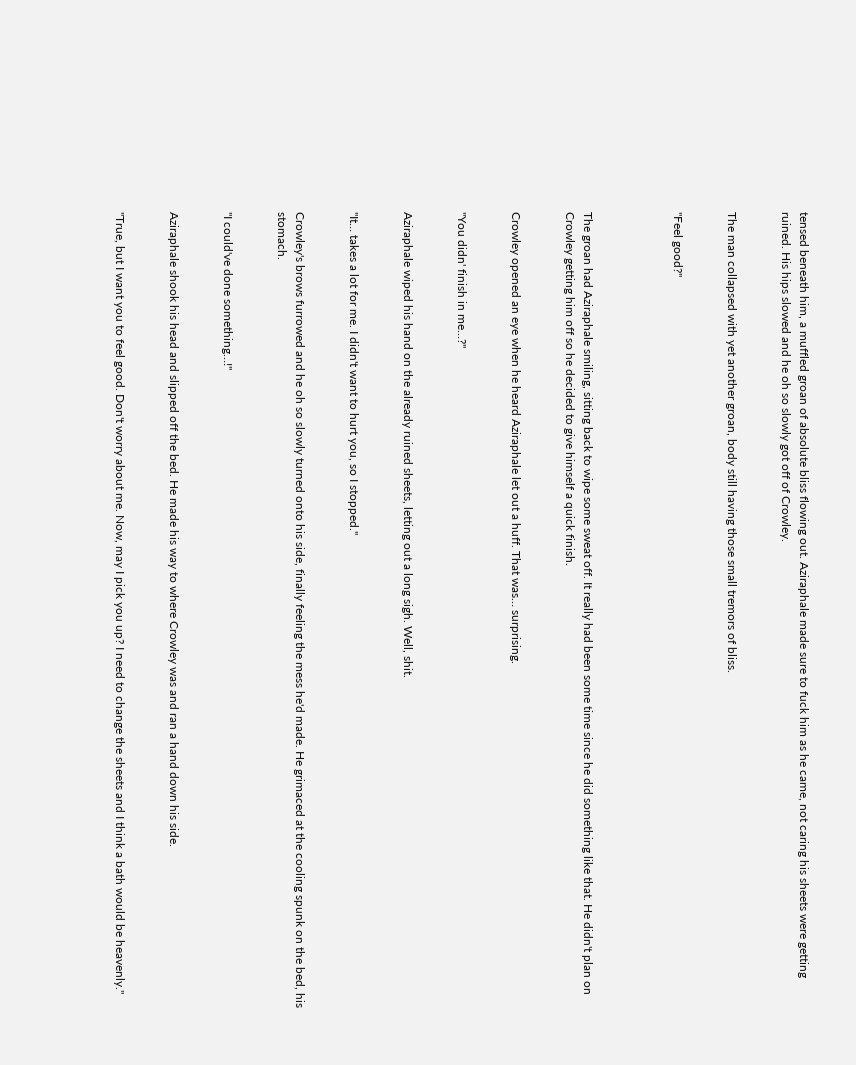tensed beneath him, a muffled groan of absolute bliss flowing out. Aziraphale made sure to fuck him as he came, not caring his sheets were getting ruined. His hips slowed and he oh so slowly got off of Crowley.


The man collapsed with yet another groan, body still having those small tremors of bliss.


"Feel good?"




The groan had Aziraphale smiling, sitting back to wipe some sweat off. It really had been some time since he did something like that. He didn't plan on Crowley getting him off so he decided to give himself a quick finish.


Crowley opened an eye when he heard Aziraphale let out a huff. That was… surprising.


"You didn' finish in me…?"


Aziraphale wiped his hand on the already ruined sheets, letting out a long sigh. Well, shit.


"It… takes a lot for me. I didn't want to hurt you, so I stopped."


Crowley's brows furrowed and he oh so slowly turned onto his side, finally feeling the mess he'd made. He grimaced at the cooling spunk on the bed, his stomach.


"I could've done something…!"


Aziraphale shook his head and slipped off the bed. He made his way to where Crowley was and ran a hand down his side.


"True, but I want you to feel good. Don't worry about me. Now, may I pick you up? I need to change the sheets and I think a bath would be heavenly."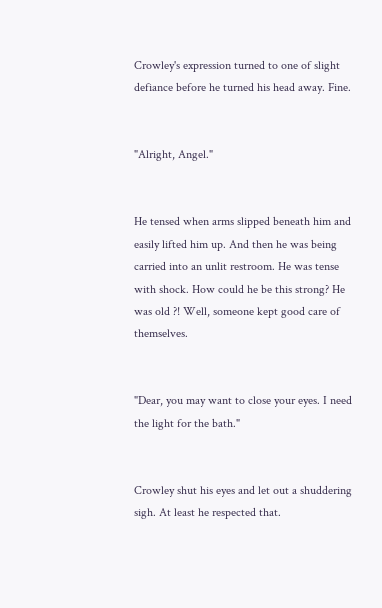Crowley's expression turned to one of slight defiance before he turned his head away. Fine.


"Alright, Angel."


He tensed when arms slipped beneath him and easily lifted him up. And then he was being carried into an unlit restroom. He was tense with shock. How could he be this strong? He was old ?! Well, someone kept good care of themselves.


"Dear, you may want to close your eyes. I need the light for the bath."


Crowley shut his eyes and let out a shuddering sigh. At least he respected that.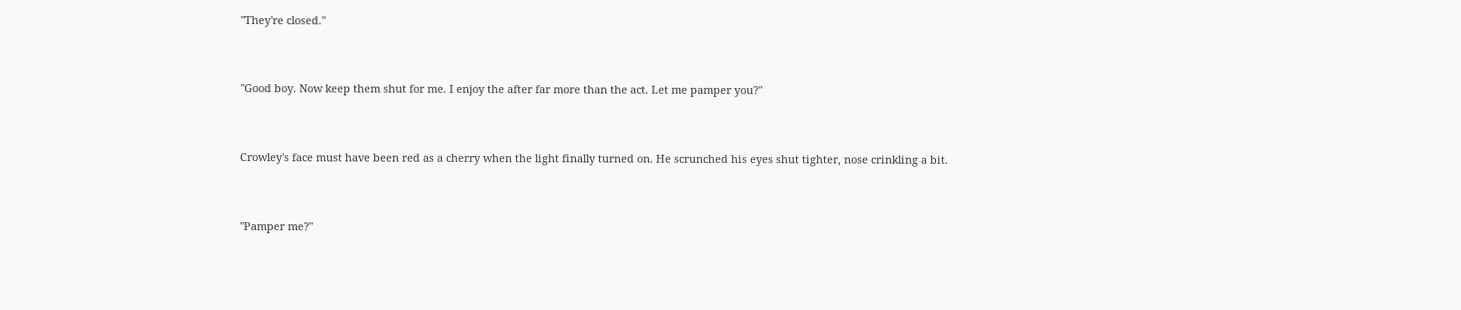"They're closed."


"Good boy. Now keep them shut for me. I enjoy the after far more than the act. Let me pamper you?"


Crowley's face must have been red as a cherry when the light finally turned on. He scrunched his eyes shut tighter, nose crinkling a bit.


"Pamper me?"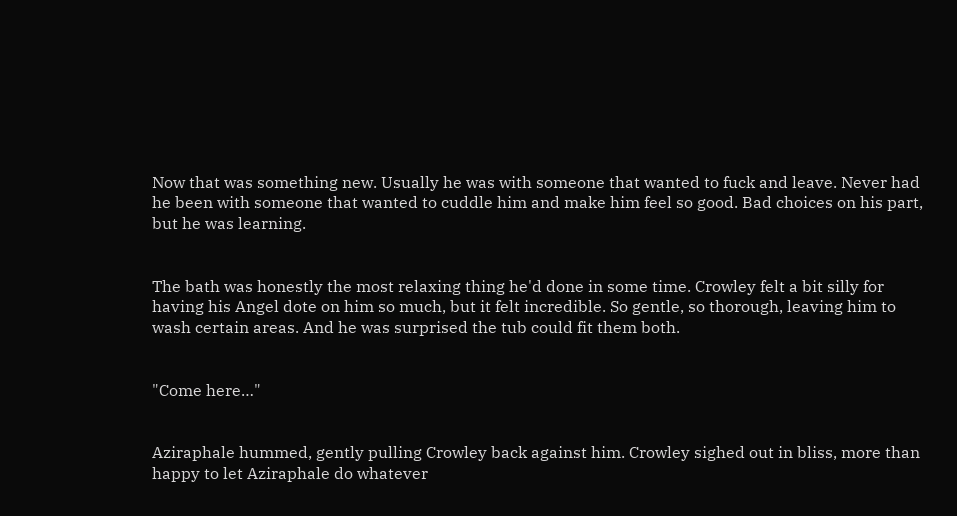Now that was something new. Usually he was with someone that wanted to fuck and leave. Never had he been with someone that wanted to cuddle him and make him feel so good. Bad choices on his part, but he was learning.


The bath was honestly the most relaxing thing he'd done in some time. Crowley felt a bit silly for having his Angel dote on him so much, but it felt incredible. So gentle, so thorough, leaving him to wash certain areas. And he was surprised the tub could fit them both.


"Come here…"


Aziraphale hummed, gently pulling Crowley back against him. Crowley sighed out in bliss, more than happy to let Aziraphale do whatever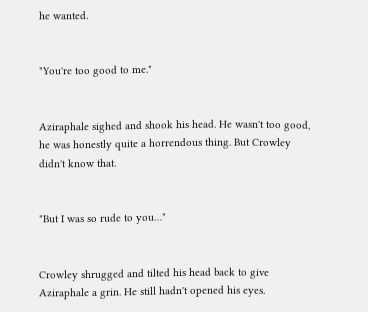he wanted.


"You're too good to me."


Aziraphale sighed and shook his head. He wasn't too good, he was honestly quite a horrendous thing. But Crowley didn't know that.


"But I was so rude to you…"


Crowley shrugged and tilted his head back to give Aziraphale a grin. He still hadn't opened his eyes.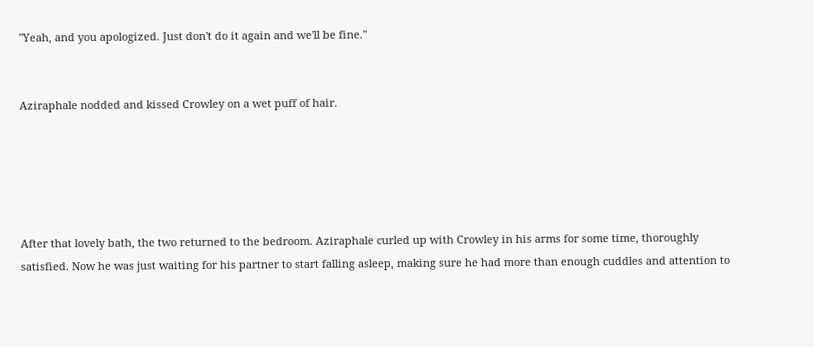"Yeah, and you apologized. Just don't do it again and we'll be fine."


Aziraphale nodded and kissed Crowley on a wet puff of hair.





After that lovely bath, the two returned to the bedroom. Aziraphale curled up with Crowley in his arms for some time, thoroughly satisfied. Now he was just waiting for his partner to start falling asleep, making sure he had more than enough cuddles and attention to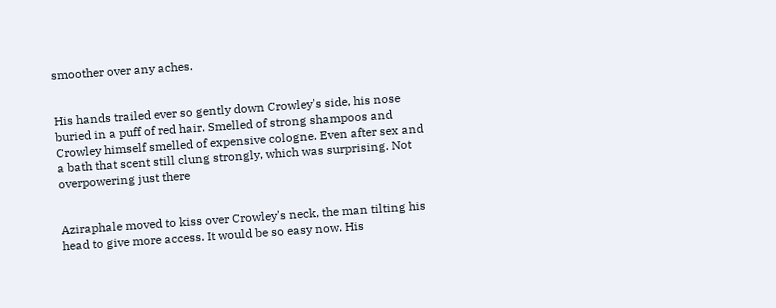smoother over any aches.


His hands trailed ever so gently down Crowley's side, his nose buried in a puff of red hair. Smelled of strong shampoos and Crowley himself smelled of expensive cologne. Even after sex and a bath that scent still clung strongly, which was surprising. Not overpowering just there


Aziraphale moved to kiss over Crowley's neck, the man tilting his head to give more access. It would be so easy now. His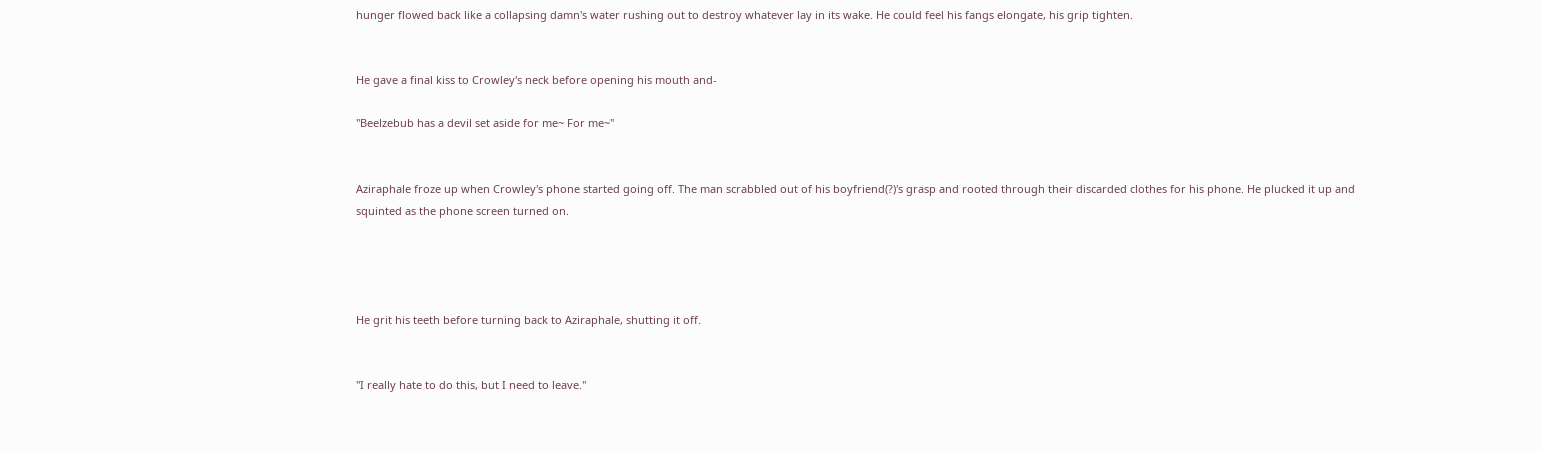hunger flowed back like a collapsing damn's water rushing out to destroy whatever lay in its wake. He could feel his fangs elongate, his grip tighten.


He gave a final kiss to Crowley's neck before opening his mouth and-

"Beelzebub has a devil set aside for me~ For me~"


Aziraphale froze up when Crowley's phone started going off. The man scrabbled out of his boyfriend(?)'s grasp and rooted through their discarded clothes for his phone. He plucked it up and squinted as the phone screen turned on.




He grit his teeth before turning back to Aziraphale, shutting it off.


"I really hate to do this, but I need to leave."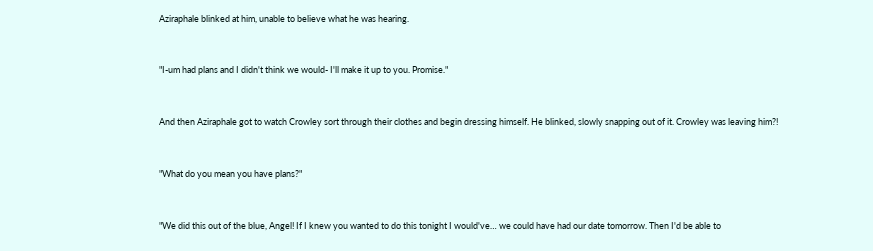Aziraphale blinked at him, unable to believe what he was hearing.


"I-um had plans and I didn't think we would- I'll make it up to you. Promise."


And then Aziraphale got to watch Crowley sort through their clothes and begin dressing himself. He blinked, slowly snapping out of it. Crowley was leaving him?!


"What do you mean you have plans?"


"We did this out of the blue, Angel! If I knew you wanted to do this tonight I would've… we could have had our date tomorrow. Then I'd be able to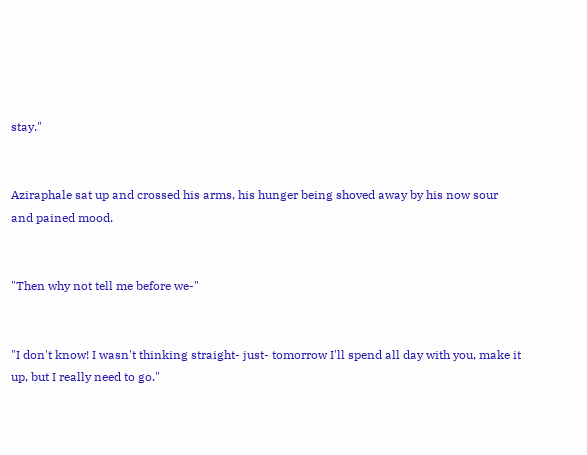stay."


Aziraphale sat up and crossed his arms, his hunger being shoved away by his now sour and pained mood.


"Then why not tell me before we-"


"I don't know! I wasn't thinking straight- just- tomorrow I'll spend all day with you, make it up, but I really need to go."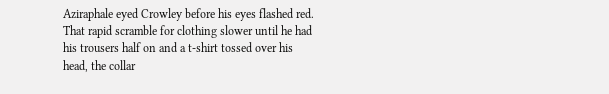Aziraphale eyed Crowley before his eyes flashed red. That rapid scramble for clothing slower until he had his trousers half on and a t-shirt tossed over his head, the collar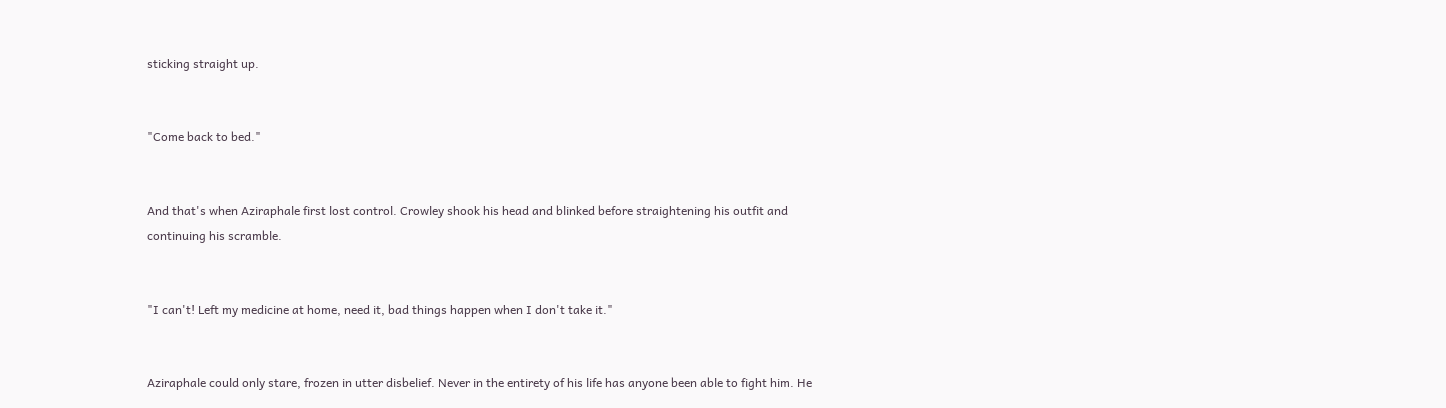sticking straight up.


"Come back to bed."


And that's when Aziraphale first lost control. Crowley shook his head and blinked before straightening his outfit and continuing his scramble.


"I can't! Left my medicine at home, need it, bad things happen when I don't take it."


Aziraphale could only stare, frozen in utter disbelief. Never in the entirety of his life has anyone been able to fight him. He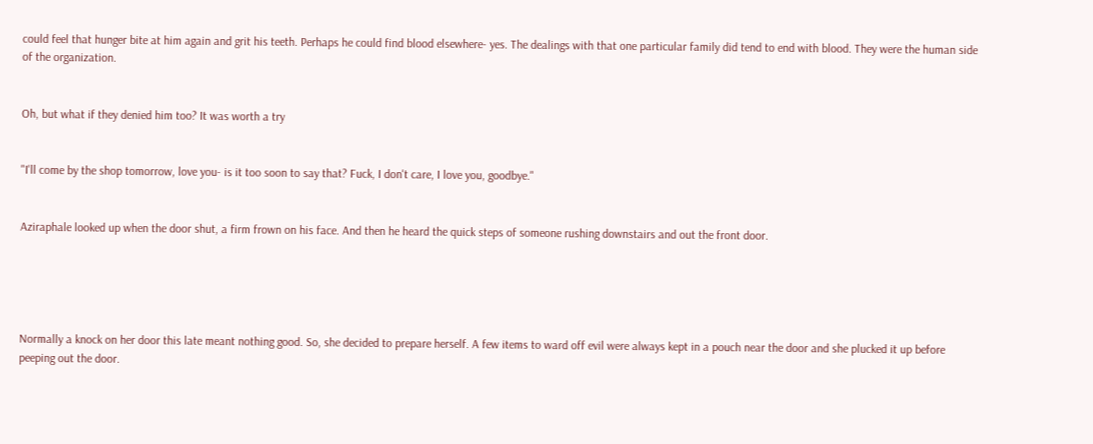could feel that hunger bite at him again and grit his teeth. Perhaps he could find blood elsewhere- yes. The dealings with that one particular family did tend to end with blood. They were the human side of the organization.


Oh, but what if they denied him too? It was worth a try


"I'll come by the shop tomorrow, love you- is it too soon to say that? Fuck, I don't care, I love you, goodbye."


Aziraphale looked up when the door shut, a firm frown on his face. And then he heard the quick steps of someone rushing downstairs and out the front door.





Normally a knock on her door this late meant nothing good. So, she decided to prepare herself. A few items to ward off evil were always kept in a pouch near the door and she plucked it up before peeping out the door.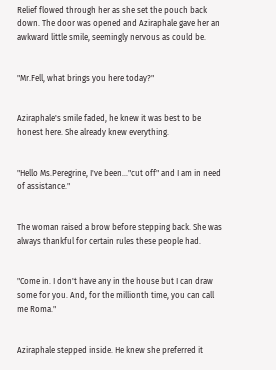Relief flowed through her as she set the pouch back down. The door was opened and Aziraphale gave her an awkward little smile, seemingly nervous as could be.


"Mr.Fell, what brings you here today?"


Aziraphale's smile faded, he knew it was best to be honest here. She already knew everything.


"Hello Ms.Peregrine, I've been..."cut off" and I am in need of assistance."


The woman raised a brow before stepping back. She was always thankful for certain rules these people had.


"Come in. I don't have any in the house but I can draw some for you. And, for the millionth time, you can call me Roma."


Aziraphale stepped inside. He knew she preferred it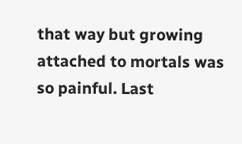that way but growing attached to mortals was so painful. Last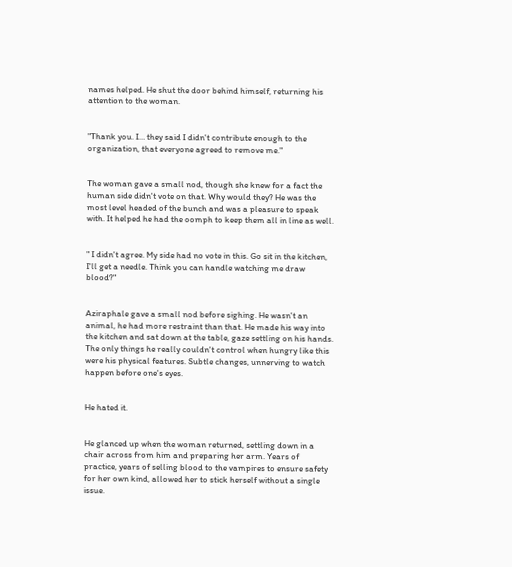names helped. He shut the door behind himself, returning his attention to the woman.


"Thank you. I… they said I didn't contribute enough to the organization, that everyone agreed to remove me."


The woman gave a small nod, though she knew for a fact the human side didn't vote on that. Why would they? He was the most level headed of the bunch and was a pleasure to speak with. It helped he had the oomph to keep them all in line as well.


" I didn't agree. My side had no vote in this. Go sit in the kitchen, I'll get a needle. Think you can handle watching me draw blood?"


Aziraphale gave a small nod before sighing. He wasn't an animal, he had more restraint than that. He made his way into the kitchen and sat down at the table, gaze settling on his hands. The only things he really couldn't control when hungry like this were his physical features. Subtle changes, unnerving to watch happen before one's eyes.


He hated it.


He glanced up when the woman returned, settling down in a chair across from him and preparing her arm. Years of practice, years of selling blood to the vampires to ensure safety for her own kind, allowed her to stick herself without a single issue.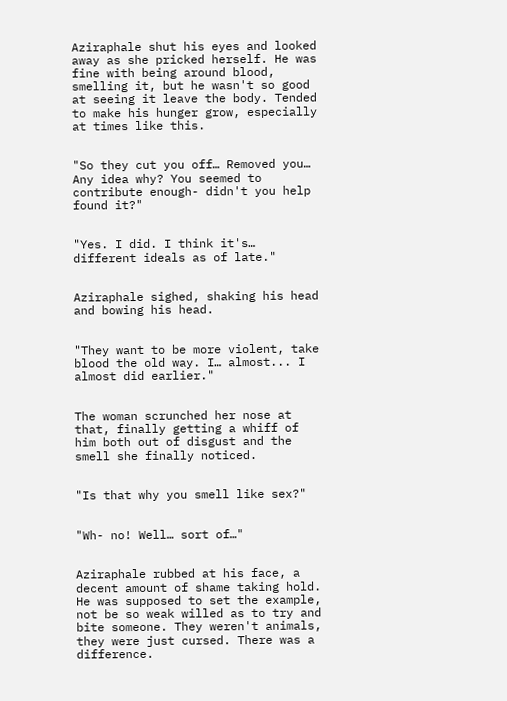Aziraphale shut his eyes and looked away as she pricked herself. He was fine with being around blood, smelling it, but he wasn't so good at seeing it leave the body. Tended to make his hunger grow, especially at times like this.


"So they cut you off… Removed you… Any idea why? You seemed to contribute enough- didn't you help found it?"


"Yes. I did. I think it's… different ideals as of late."


Aziraphale sighed, shaking his head and bowing his head.


"They want to be more violent, take blood the old way. I… almost... I almost did earlier."


The woman scrunched her nose at that, finally getting a whiff of him both out of disgust and the smell she finally noticed.


"Is that why you smell like sex?"


"Wh- no! Well… sort of…"


Aziraphale rubbed at his face, a decent amount of shame taking hold. He was supposed to set the example, not be so weak willed as to try and bite someone. They weren't animals, they were just cursed. There was a difference.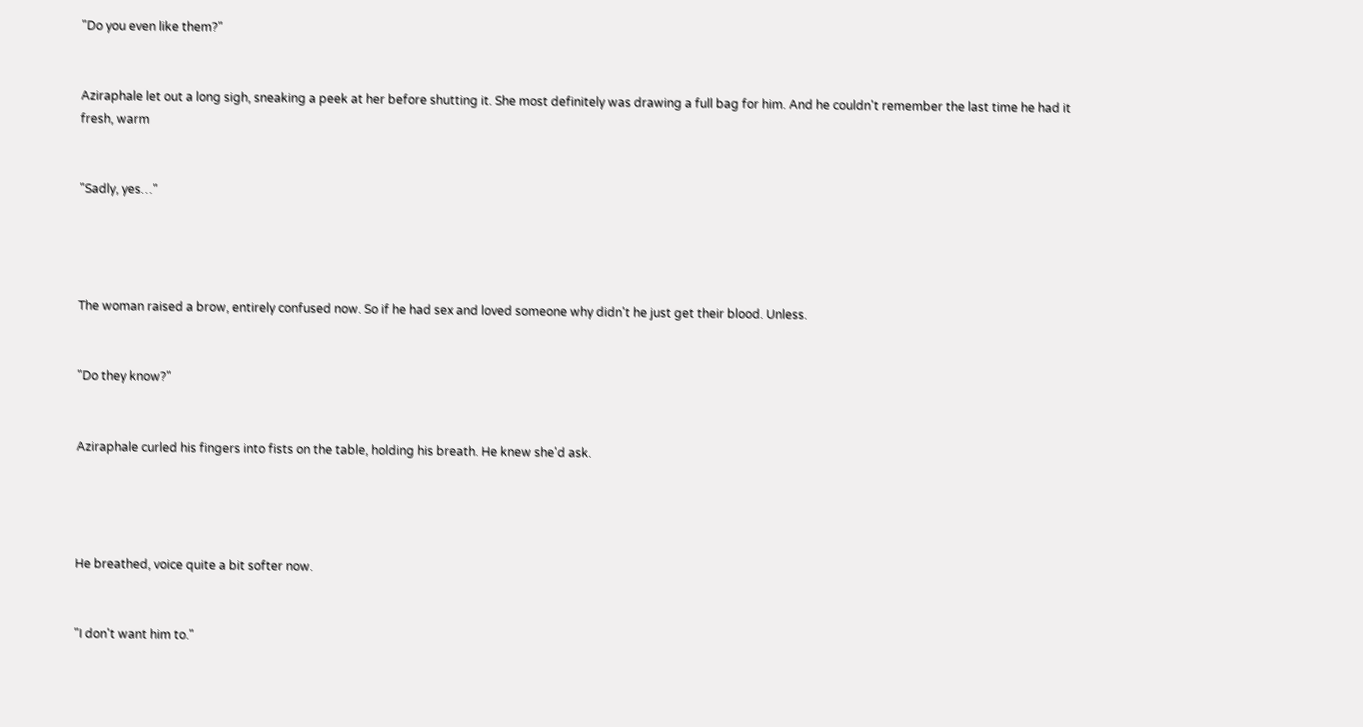"Do you even like them?"


Aziraphale let out a long sigh, sneaking a peek at her before shutting it. She most definitely was drawing a full bag for him. And he couldn't remember the last time he had it fresh, warm


"Sadly, yes…"




The woman raised a brow, entirely confused now. So if he had sex and loved someone why didn't he just get their blood. Unless.


"Do they know?"


Aziraphale curled his fingers into fists on the table, holding his breath. He knew she'd ask.




He breathed, voice quite a bit softer now.


"I don't want him to."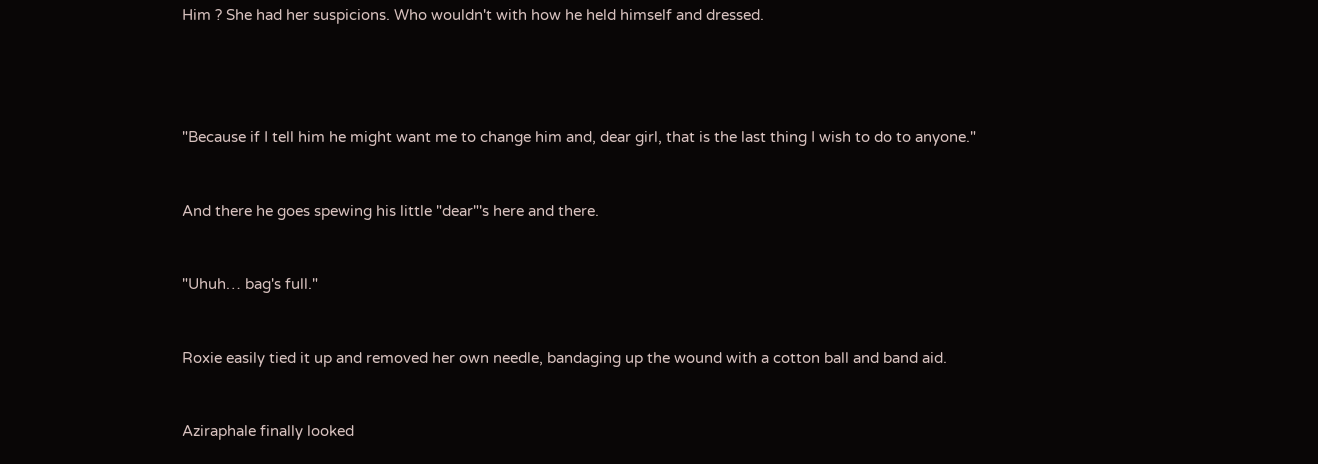Him ? She had her suspicions. Who wouldn't with how he held himself and dressed.




"Because if I tell him he might want me to change him and, dear girl, that is the last thing I wish to do to anyone."


And there he goes spewing his little "dear"'s here and there.


"Uhuh… bag's full."


Roxie easily tied it up and removed her own needle, bandaging up the wound with a cotton ball and band aid.


Aziraphale finally looked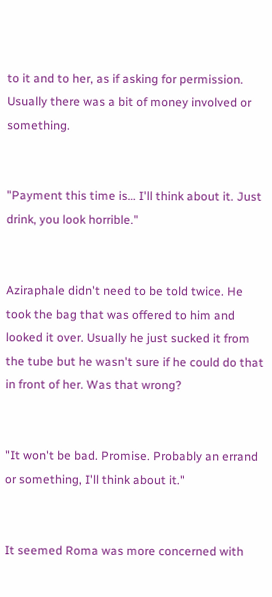to it and to her, as if asking for permission. Usually there was a bit of money involved or something.


"Payment this time is… I'll think about it. Just drink, you look horrible."


Aziraphale didn't need to be told twice. He took the bag that was offered to him and looked it over. Usually he just sucked it from the tube but he wasn't sure if he could do that in front of her. Was that wrong?


"It won't be bad. Promise. Probably an errand or something, I'll think about it."


It seemed Roma was more concerned with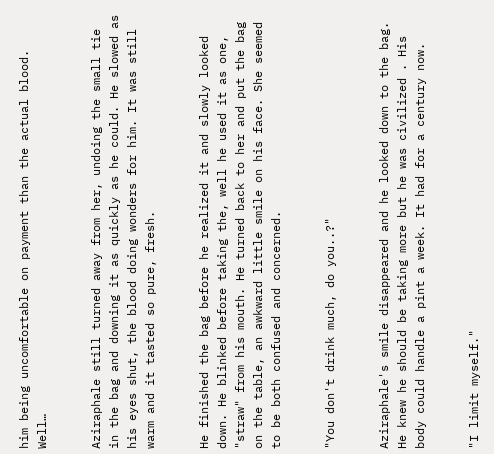him being uncomfortable on payment than the actual blood. Well…


Aziraphale still turned away from her, undoing the small tie in the bag and downing it as quickly as he could. He slowed as his eyes shut, the blood doing wonders for him. It was still warm and it tasted so pure, fresh.


He finished the bag before he realized it and slowly looked down. He blinked before taking the, well he used it as one, "straw" from his mouth. He turned back to her and put the bag on the table, an awkward little smile on his face. She seemed to be both confused and concerned.


"You don't drink much, do you..?"


Aziraphale's smile disappeared and he looked down to the bag. He knew he should be taking more but he was civilized . His body could handle a pint a week. It had for a century now.


"I limit myself."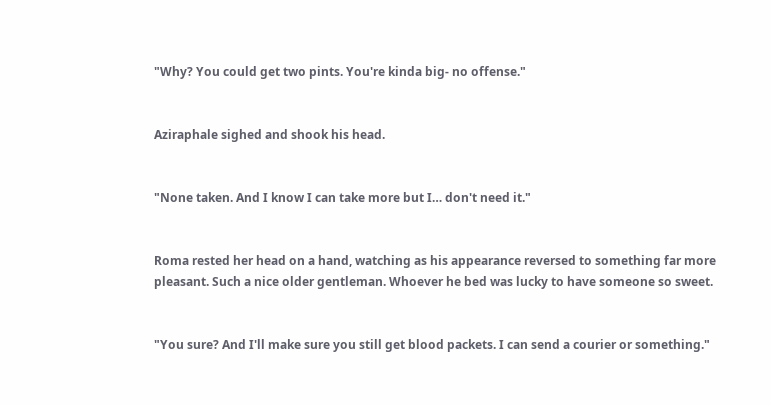"Why? You could get two pints. You're kinda big- no offense."


Aziraphale sighed and shook his head.


"None taken. And I know I can take more but I… don't need it."


Roma rested her head on a hand, watching as his appearance reversed to something far more pleasant. Such a nice older gentleman. Whoever he bed was lucky to have someone so sweet.


"You sure? And I'll make sure you still get blood packets. I can send a courier or something."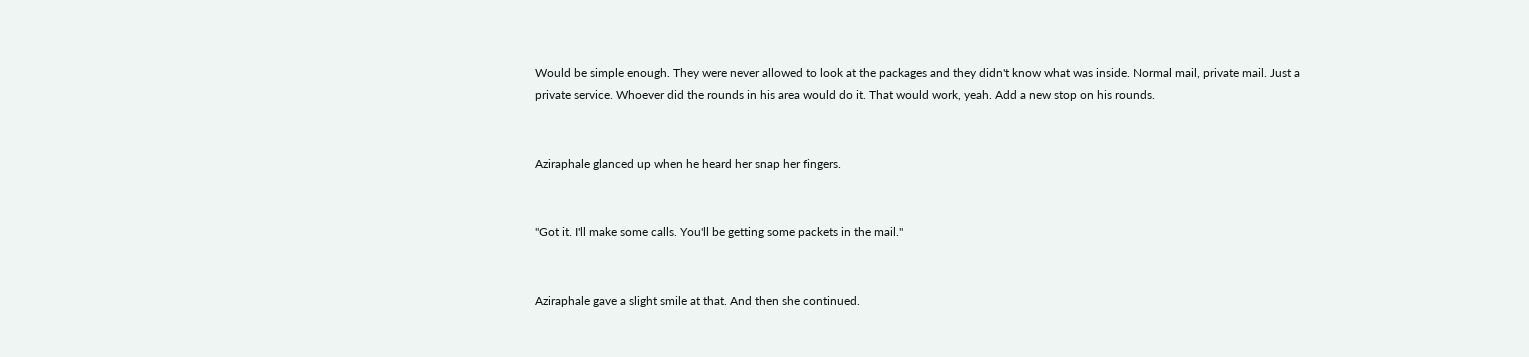Would be simple enough. They were never allowed to look at the packages and they didn't know what was inside. Normal mail, private mail. Just a private service. Whoever did the rounds in his area would do it. That would work, yeah. Add a new stop on his rounds.


Aziraphale glanced up when he heard her snap her fingers.


"Got it. I'll make some calls. You'll be getting some packets in the mail."


Aziraphale gave a slight smile at that. And then she continued.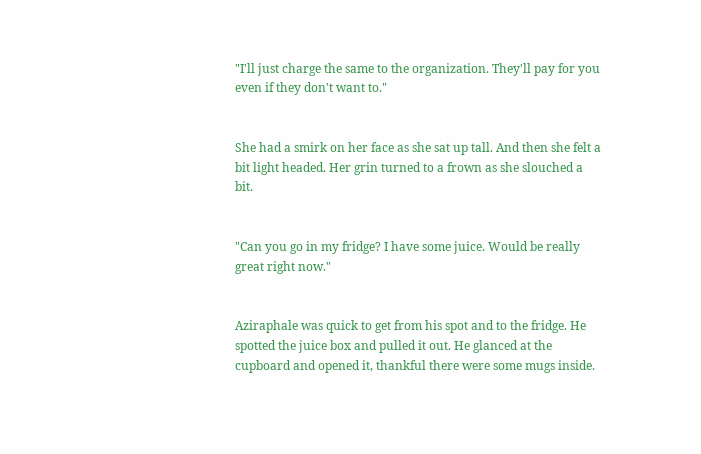"I'll just charge the same to the organization. They'll pay for you even if they don't want to."


She had a smirk on her face as she sat up tall. And then she felt a bit light headed. Her grin turned to a frown as she slouched a bit.


"Can you go in my fridge? I have some juice. Would be really great right now."


Aziraphale was quick to get from his spot and to the fridge. He spotted the juice box and pulled it out. He glanced at the cupboard and opened it, thankful there were some mugs inside.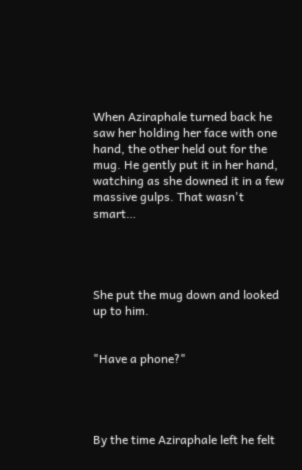When Aziraphale turned back he saw her holding her face with one hand, the other held out for the mug. He gently put it in her hand, watching as she downed it in a few massive gulps. That wasn't smart…




She put the mug down and looked up to him.


"Have a phone?"




By the time Aziraphale left he felt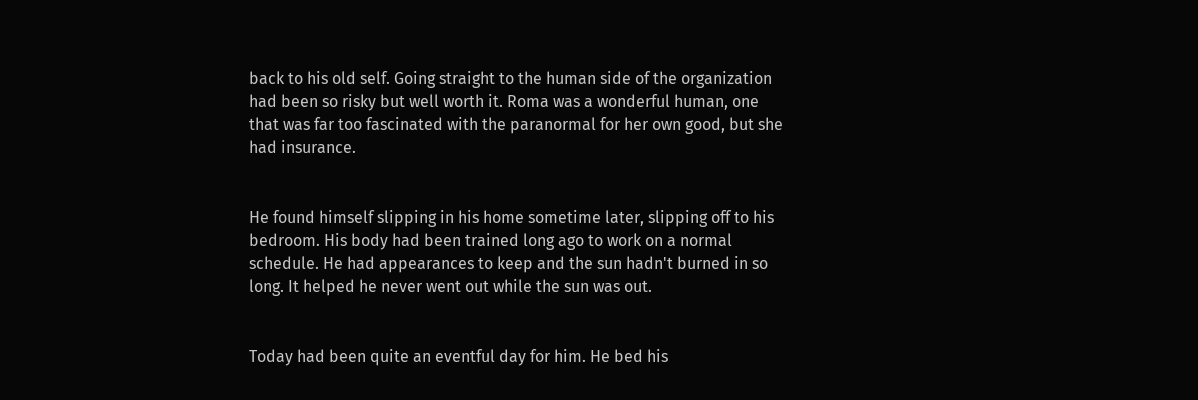back to his old self. Going straight to the human side of the organization had been so risky but well worth it. Roma was a wonderful human, one that was far too fascinated with the paranormal for her own good, but she had insurance.


He found himself slipping in his home sometime later, slipping off to his bedroom. His body had been trained long ago to work on a normal schedule. He had appearances to keep and the sun hadn't burned in so long. It helped he never went out while the sun was out.


Today had been quite an eventful day for him. He bed his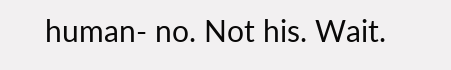human- no. Not his. Wait.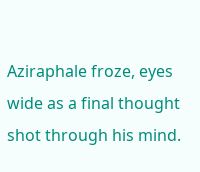Aziraphale froze, eyes wide as a final thought shot through his mind.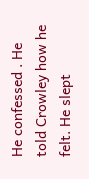He confessed . He told Crowley how he felt. He slept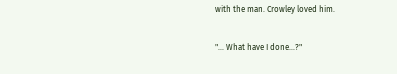with the man. Crowley loved him.


"... What have I done…?"